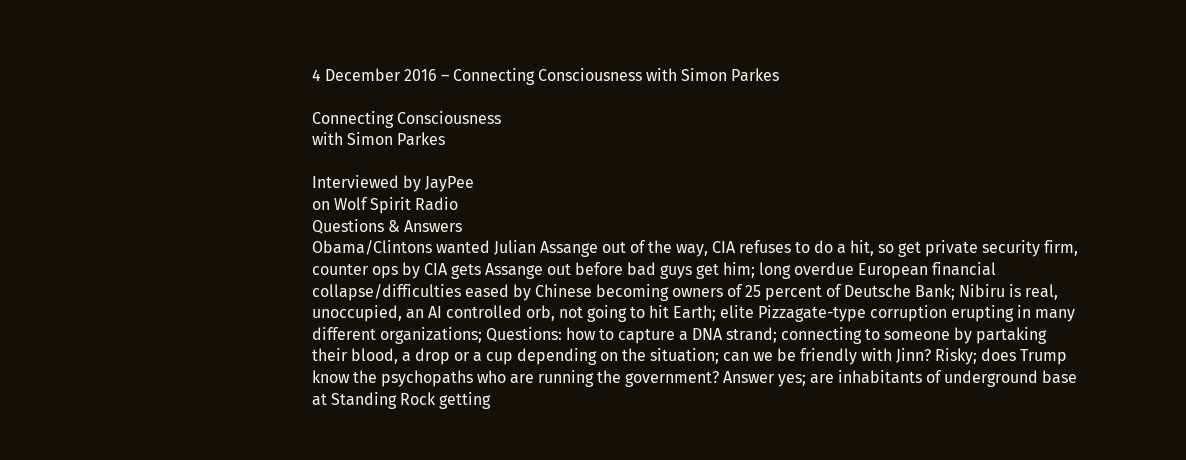4 December 2016 – Connecting Consciousness with Simon Parkes

Connecting Consciousness
with Simon Parkes

Interviewed by JayPee
on Wolf Spirit Radio
Questions & Answers
Obama/Clintons wanted Julian Assange out of the way, CIA refuses to do a hit, so get private security firm, counter ops by CIA gets Assange out before bad guys get him; long overdue European financial collapse/difficulties eased by Chinese becoming owners of 25 percent of Deutsche Bank; Nibiru is real, unoccupied, an AI controlled orb, not going to hit Earth; elite Pizzagate-type corruption erupting in many different organizations; Questions: how to capture a DNA strand; connecting to someone by partaking their blood, a drop or a cup depending on the situation; can we be friendly with Jinn? Risky; does Trump know the psychopaths who are running the government? Answer yes; are inhabitants of underground base at Standing Rock getting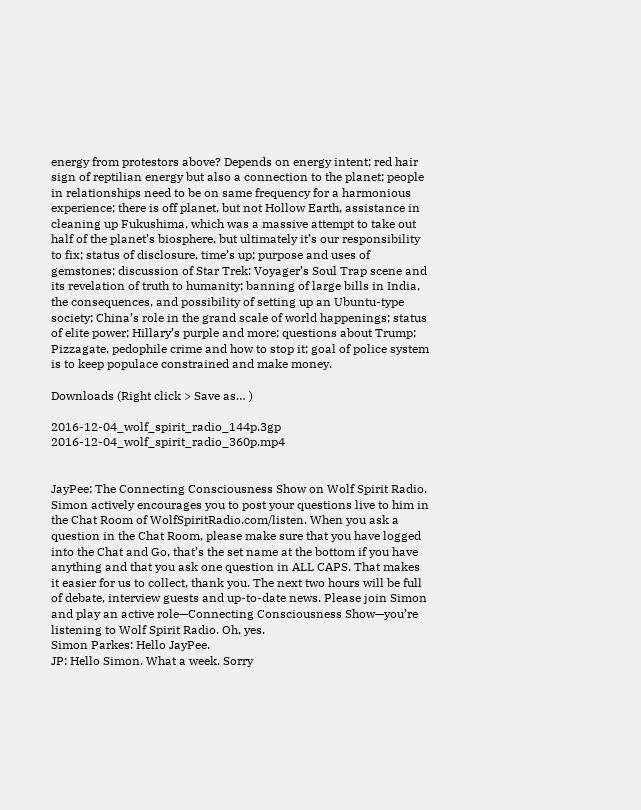energy from protestors above? Depends on energy intent; red hair sign of reptilian energy but also a connection to the planet; people in relationships need to be on same frequency for a harmonious experience; there is off planet, but not Hollow Earth, assistance in cleaning up Fukushima, which was a massive attempt to take out half of the planet’s biosphere, but ultimately it’s our responsibility to fix; status of disclosure, time’s up; purpose and uses of gemstones; discussion of Star Trek: Voyager’s Soul Trap scene and its revelation of truth to humanity; banning of large bills in India, the consequences, and possibility of setting up an Ubuntu-type society; China’s role in the grand scale of world happenings; status of elite power; Hillary’s purple and more; questions about Trump; Pizzagate, pedophile crime and how to stop it; goal of police system is to keep populace constrained and make money.

Downloads (Right click > Save as… )

2016-12-04_wolf_spirit_radio_144p.3gp 2016-12-04_wolf_spirit_radio_360p.mp4


JayPee: The Connecting Consciousness Show on Wolf Spirit Radio. Simon actively encourages you to post your questions live to him in the Chat Room of WolfSpiritRadio.com/listen. When you ask a question in the Chat Room, please make sure that you have logged into the Chat and Go, that’s the set name at the bottom if you have anything and that you ask one question in ALL CAPS. That makes it easier for us to collect, thank you. The next two hours will be full of debate, interview guests and up-to-date news. Please join Simon and play an active role—Connecting Consciousness Show—you’re listening to Wolf Spirit Radio. Oh, yes.
Simon Parkes: Hello JayPee.
JP: Hello Simon. What a week. Sorry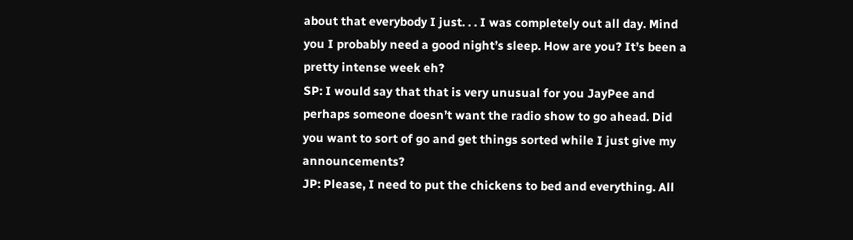about that everybody I just. . . I was completely out all day. Mind you I probably need a good night’s sleep. How are you? It’s been a pretty intense week eh?
SP: I would say that that is very unusual for you JayPee and perhaps someone doesn’t want the radio show to go ahead. Did you want to sort of go and get things sorted while I just give my announcements?
JP: Please, I need to put the chickens to bed and everything. All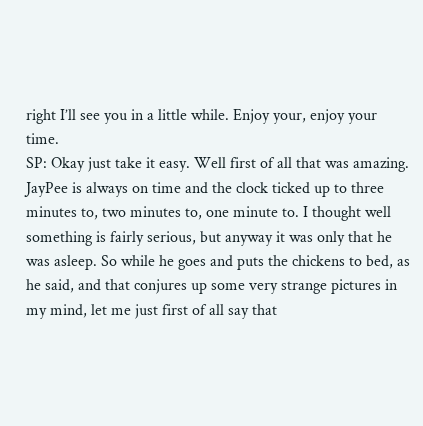right I’ll see you in a little while. Enjoy your, enjoy your time.
SP: Okay just take it easy. Well first of all that was amazing. JayPee is always on time and the clock ticked up to three minutes to, two minutes to, one minute to. I thought well something is fairly serious, but anyway it was only that he was asleep. So while he goes and puts the chickens to bed, as he said, and that conjures up some very strange pictures in my mind, let me just first of all say that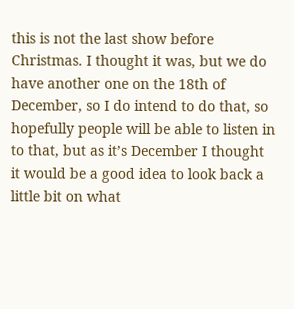this is not the last show before Christmas. I thought it was, but we do have another one on the 18th of December, so I do intend to do that, so hopefully people will be able to listen in to that, but as it’s December I thought it would be a good idea to look back a little bit on what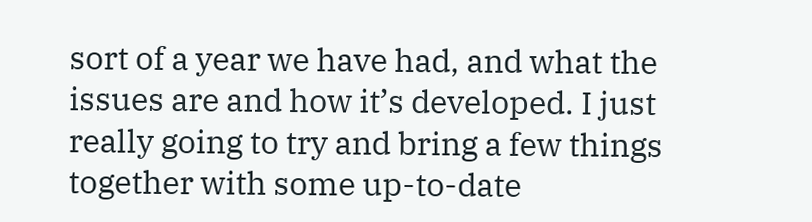sort of a year we have had, and what the issues are and how it’s developed. I just really going to try and bring a few things together with some up-to-date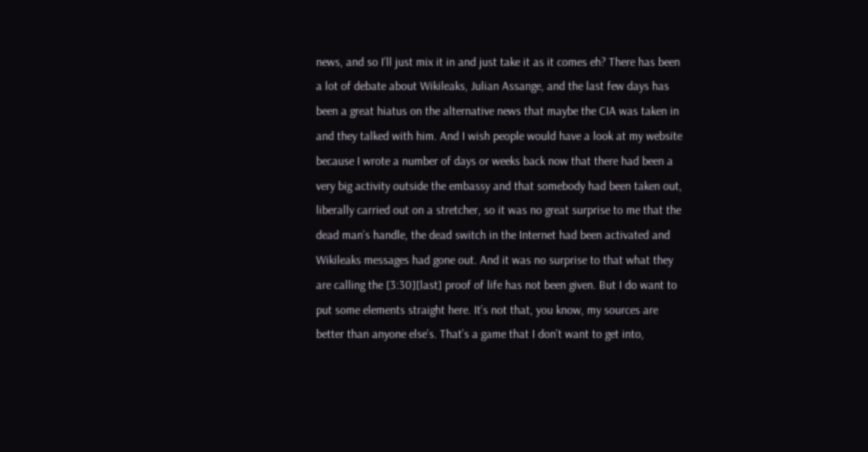news, and so I’ll just mix it in and just take it as it comes eh? There has been a lot of debate about Wikileaks, Julian Assange, and the last few days has been a great hiatus on the alternative news that maybe the CIA was taken in and they talked with him. And I wish people would have a look at my website because I wrote a number of days or weeks back now that there had been a very big activity outside the embassy and that somebody had been taken out, liberally carried out on a stretcher, so it was no great surprise to me that the dead man’s handle, the dead switch in the Internet had been activated and Wikileaks messages had gone out. And it was no surprise to that what they are calling the [3:30][last] proof of life has not been given. But I do want to put some elements straight here. It’s not that, you know, my sources are better than anyone else’s. That’s a game that I don’t want to get into,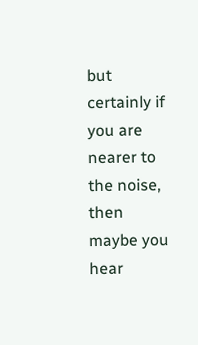but certainly if you are nearer to the noise, then maybe you hear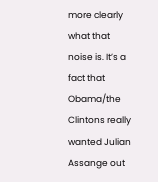more clearly what that noise is. It’s a fact that Obama/the Clintons really wanted Julian Assange out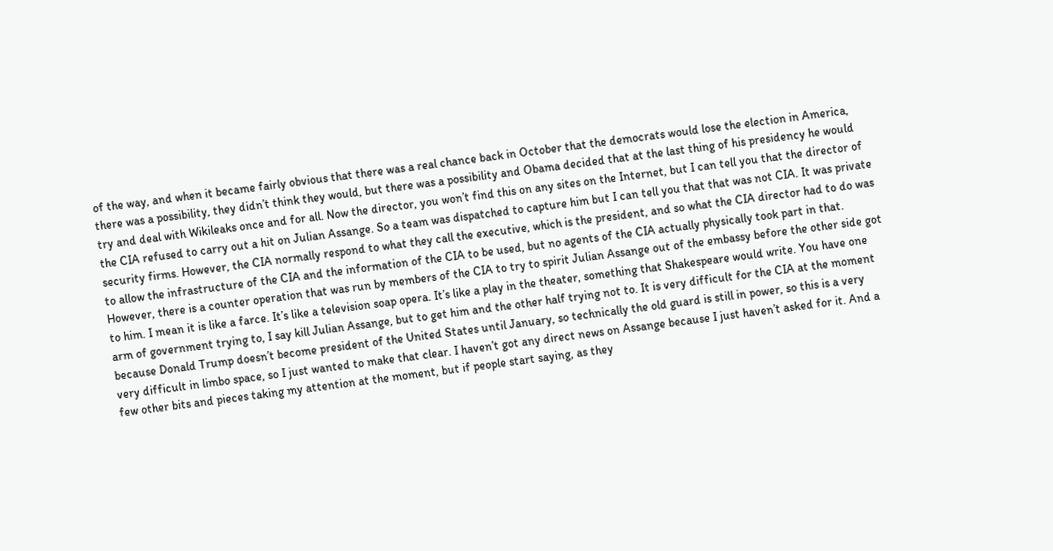of the way, and when it became fairly obvious that there was a real chance back in October that the democrats would lose the election in America, there was a possibility, they didn’t think they would, but there was a possibility and Obama decided that at the last thing of his presidency he would try and deal with Wikileaks once and for all. Now the director, you won’t find this on any sites on the Internet, but I can tell you that the director of the CIA refused to carry out a hit on Julian Assange. So a team was dispatched to capture him but I can tell you that that was not CIA. It was private security firms. However, the CIA normally respond to what they call the executive, which is the president, and so what the CIA director had to do was to allow the infrastructure of the CIA and the information of the CIA to be used, but no agents of the CIA actually physically took part in that. However, there is a counter operation that was run by members of the CIA to try to spirit Julian Assange out of the embassy before the other side got to him. I mean it is like a farce. It’s like a television soap opera. It’s like a play in the theater, something that Shakespeare would write. You have one arm of government trying to, I say kill Julian Assange, but to get him and the other half trying not to. It is very difficult for the CIA at the moment because Donald Trump doesn’t become president of the United States until January, so technically the old guard is still in power, so this is a very very difficult in limbo space, so I just wanted to make that clear. I haven’t got any direct news on Assange because I just haven’t asked for it. And a few other bits and pieces taking my attention at the moment, but if people start saying, as they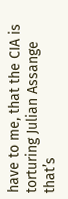have to me, that the CIA is torturing Julian Assange that’s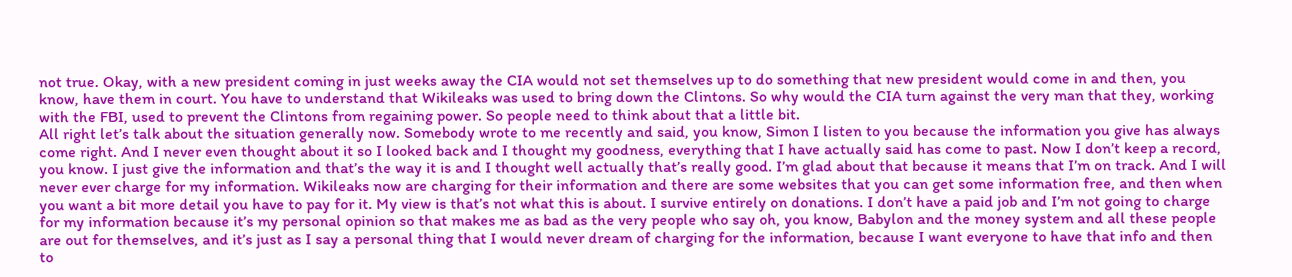not true. Okay, with a new president coming in just weeks away the CIA would not set themselves up to do something that new president would come in and then, you know, have them in court. You have to understand that Wikileaks was used to bring down the Clintons. So why would the CIA turn against the very man that they, working with the FBI, used to prevent the Clintons from regaining power. So people need to think about that a little bit.
All right let’s talk about the situation generally now. Somebody wrote to me recently and said, you know, Simon I listen to you because the information you give has always come right. And I never even thought about it so I looked back and I thought my goodness, everything that I have actually said has come to past. Now I don’t keep a record, you know. I just give the information and that’s the way it is and I thought well actually that’s really good. I’m glad about that because it means that I’m on track. And I will never ever charge for my information. Wikileaks now are charging for their information and there are some websites that you can get some information free, and then when you want a bit more detail you have to pay for it. My view is that’s not what this is about. I survive entirely on donations. I don’t have a paid job and I’m not going to charge for my information because it’s my personal opinion so that makes me as bad as the very people who say oh, you know, Babylon and the money system and all these people are out for themselves, and it’s just as I say a personal thing that I would never dream of charging for the information, because I want everyone to have that info and then to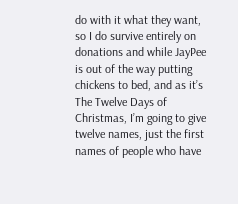do with it what they want, so I do survive entirely on donations and while JayPee is out of the way putting chickens to bed, and as it’s The Twelve Days of Christmas, I’m going to give twelve names, just the first names of people who have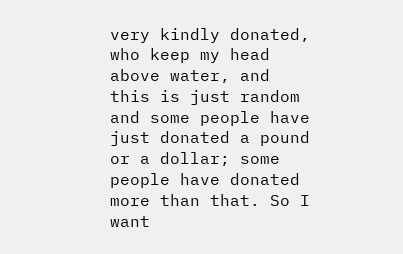very kindly donated, who keep my head above water, and this is just random and some people have just donated a pound or a dollar; some people have donated more than that. So I want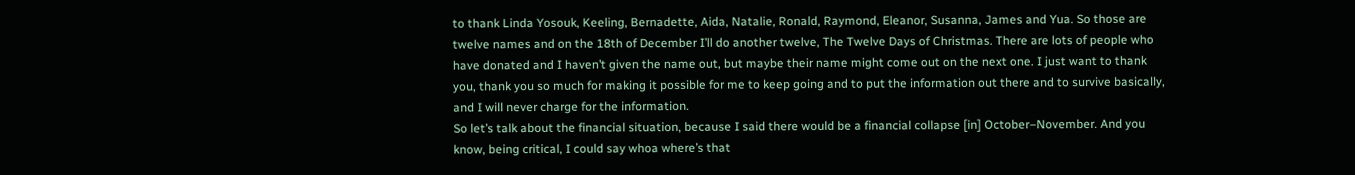to thank Linda Yosouk, Keeling, Bernadette, Aida, Natalie, Ronald, Raymond, Eleanor, Susanna, James and Yua. So those are twelve names and on the 18th of December I’ll do another twelve, The Twelve Days of Christmas. There are lots of people who have donated and I haven’t given the name out, but maybe their name might come out on the next one. I just want to thank you, thank you so much for making it possible for me to keep going and to put the information out there and to survive basically, and I will never charge for the information.
So let’s talk about the financial situation, because I said there would be a financial collapse [in] October–November. And you know, being critical, I could say whoa where’s that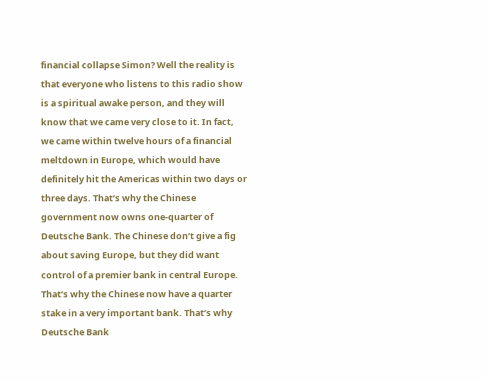financial collapse Simon? Well the reality is that everyone who listens to this radio show is a spiritual awake person, and they will know that we came very close to it. In fact, we came within twelve hours of a financial meltdown in Europe, which would have definitely hit the Americas within two days or three days. That’s why the Chinese government now owns one-quarter of Deutsche Bank. The Chinese don’t give a fig about saving Europe, but they did want control of a premier bank in central Europe. That’s why the Chinese now have a quarter stake in a very important bank. That’s why Deutsche Bank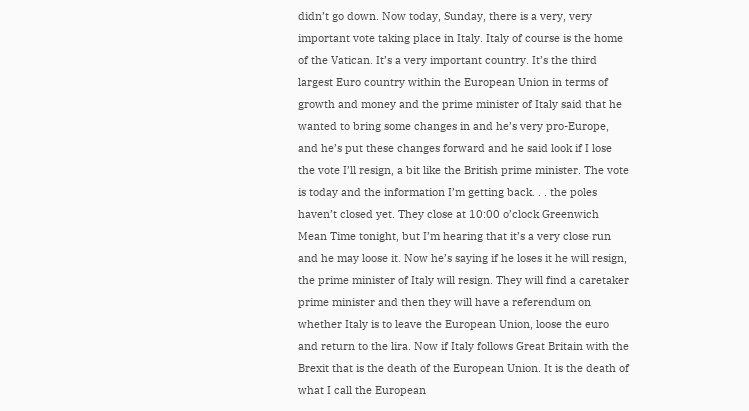didn’t go down. Now today, Sunday, there is a very, very important vote taking place in Italy. Italy of course is the home of the Vatican. It’s a very important country. It’s the third largest Euro country within the European Union in terms of growth and money and the prime minister of Italy said that he wanted to bring some changes in and he’s very pro-Europe, and he’s put these changes forward and he said look if I lose the vote I’ll resign, a bit like the British prime minister. The vote is today and the information I’m getting back. . . the poles haven’t closed yet. They close at 10:00 o’clock Greenwich Mean Time tonight, but I’m hearing that it’s a very close run and he may loose it. Now he’s saying if he loses it he will resign, the prime minister of Italy will resign. They will find a caretaker prime minister and then they will have a referendum on whether Italy is to leave the European Union, loose the euro and return to the lira. Now if Italy follows Great Britain with the Brexit that is the death of the European Union. It is the death of what I call the European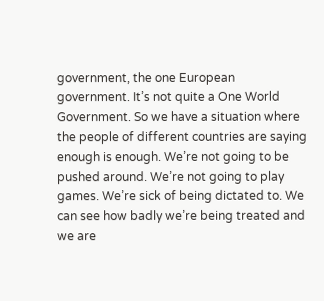government, the one European government. It’s not quite a One World Government. So we have a situation where the people of different countries are saying enough is enough. We’re not going to be pushed around. We’re not going to play games. We’re sick of being dictated to. We can see how badly we’re being treated and we are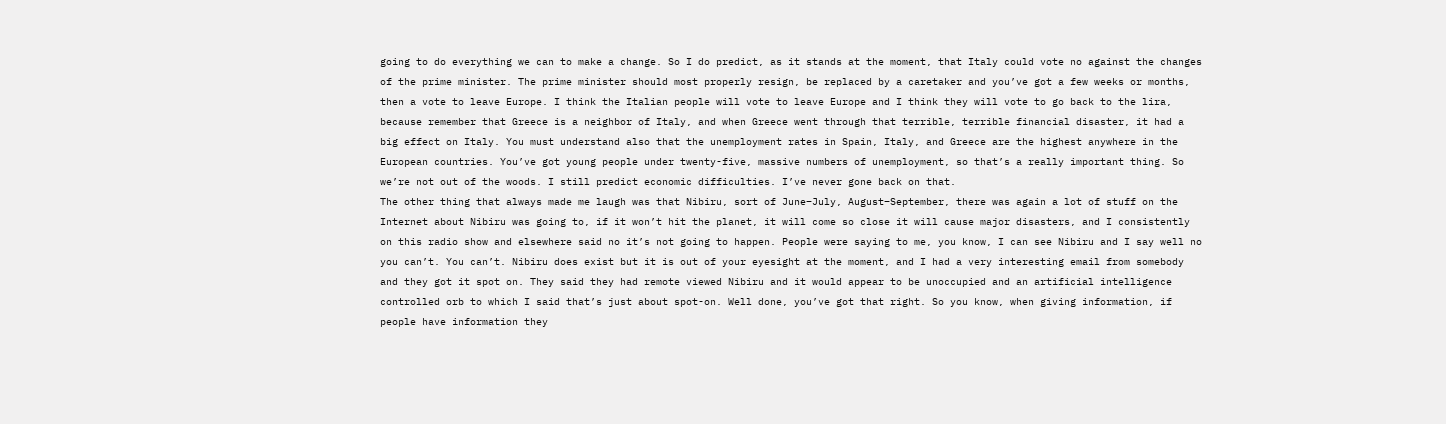going to do everything we can to make a change. So I do predict, as it stands at the moment, that Italy could vote no against the changes of the prime minister. The prime minister should most properly resign, be replaced by a caretaker and you’ve got a few weeks or months, then a vote to leave Europe. I think the Italian people will vote to leave Europe and I think they will vote to go back to the lira, because remember that Greece is a neighbor of Italy, and when Greece went through that terrible, terrible financial disaster, it had a big effect on Italy. You must understand also that the unemployment rates in Spain, Italy, and Greece are the highest anywhere in the European countries. You’ve got young people under twenty-five, massive numbers of unemployment, so that’s a really important thing. So we’re not out of the woods. I still predict economic difficulties. I’ve never gone back on that.
The other thing that always made me laugh was that Nibiru, sort of June–July, August–September, there was again a lot of stuff on the Internet about Nibiru was going to, if it won’t hit the planet, it will come so close it will cause major disasters, and I consistently on this radio show and elsewhere said no it’s not going to happen. People were saying to me, you know, I can see Nibiru and I say well no you can’t. You can’t. Nibiru does exist but it is out of your eyesight at the moment, and I had a very interesting email from somebody and they got it spot on. They said they had remote viewed Nibiru and it would appear to be unoccupied and an artificial intelligence controlled orb to which I said that’s just about spot-on. Well done, you’ve got that right. So you know, when giving information, if people have information they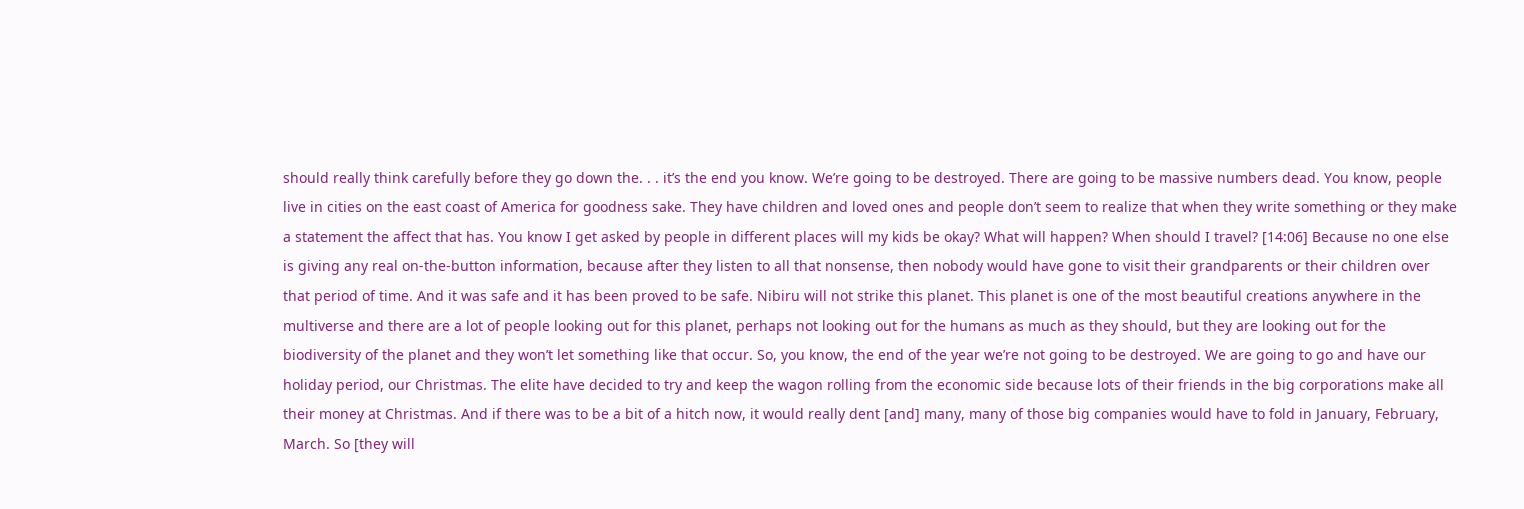should really think carefully before they go down the. . . it’s the end you know. We’re going to be destroyed. There are going to be massive numbers dead. You know, people live in cities on the east coast of America for goodness sake. They have children and loved ones and people don’t seem to realize that when they write something or they make a statement the affect that has. You know I get asked by people in different places will my kids be okay? What will happen? When should I travel? [14:06] Because no one else is giving any real on-the-button information, because after they listen to all that nonsense, then nobody would have gone to visit their grandparents or their children over that period of time. And it was safe and it has been proved to be safe. Nibiru will not strike this planet. This planet is one of the most beautiful creations anywhere in the multiverse and there are a lot of people looking out for this planet, perhaps not looking out for the humans as much as they should, but they are looking out for the biodiversity of the planet and they won’t let something like that occur. So, you know, the end of the year we’re not going to be destroyed. We are going to go and have our holiday period, our Christmas. The elite have decided to try and keep the wagon rolling from the economic side because lots of their friends in the big corporations make all their money at Christmas. And if there was to be a bit of a hitch now, it would really dent [and] many, many of those big companies would have to fold in January, February, March. So [they will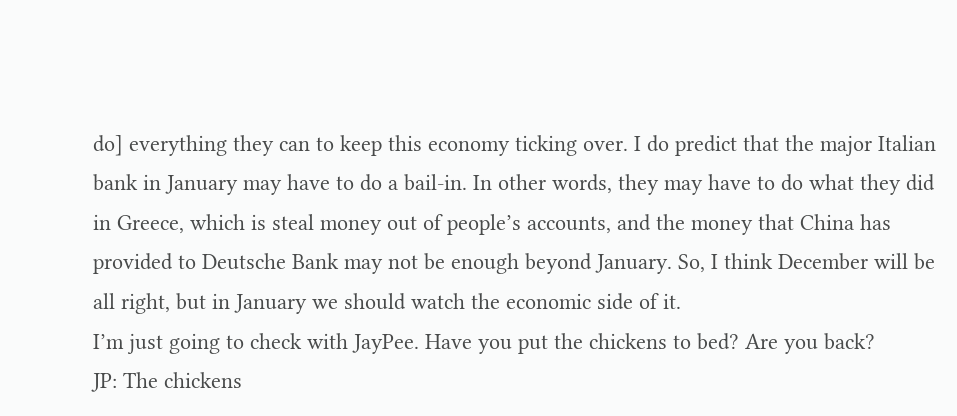do] everything they can to keep this economy ticking over. I do predict that the major Italian bank in January may have to do a bail-in. In other words, they may have to do what they did in Greece, which is steal money out of people’s accounts, and the money that China has provided to Deutsche Bank may not be enough beyond January. So, I think December will be all right, but in January we should watch the economic side of it.
I’m just going to check with JayPee. Have you put the chickens to bed? Are you back?
JP: The chickens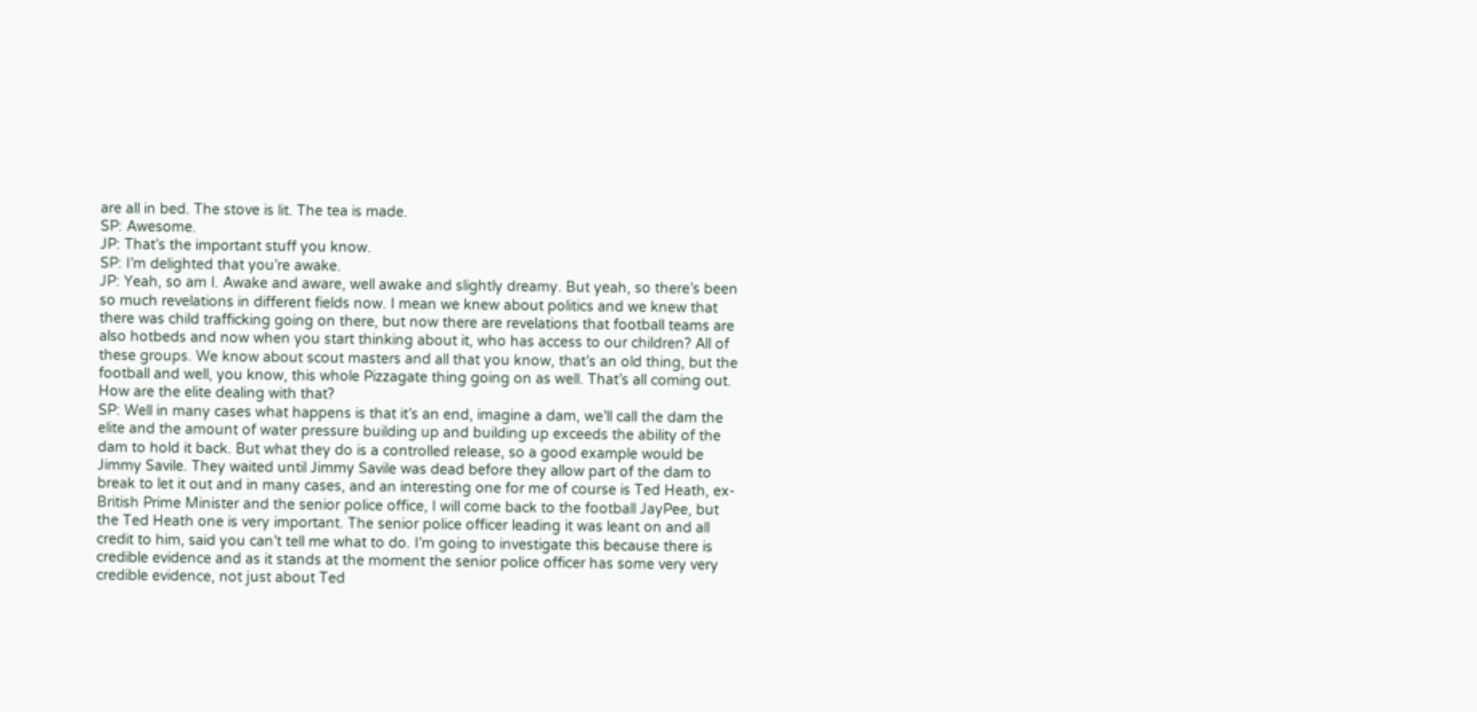are all in bed. The stove is lit. The tea is made.
SP: Awesome.
JP: That’s the important stuff you know.
SP: I’m delighted that you’re awake.
JP: Yeah, so am I. Awake and aware, well awake and slightly dreamy. But yeah, so there’s been so much revelations in different fields now. I mean we knew about politics and we knew that there was child trafficking going on there, but now there are revelations that football teams are also hotbeds and now when you start thinking about it, who has access to our children? All of these groups. We know about scout masters and all that you know, that’s an old thing, but the football and well, you know, this whole Pizzagate thing going on as well. That’s all coming out. How are the elite dealing with that?
SP: Well in many cases what happens is that it’s an end, imagine a dam, we’ll call the dam the elite and the amount of water pressure building up and building up exceeds the ability of the dam to hold it back. But what they do is a controlled release, so a good example would be Jimmy Savile. They waited until Jimmy Savile was dead before they allow part of the dam to break to let it out and in many cases, and an interesting one for me of course is Ted Heath, ex-British Prime Minister and the senior police office, I will come back to the football JayPee, but the Ted Heath one is very important. The senior police officer leading it was leant on and all credit to him, said you can’t tell me what to do. I’m going to investigate this because there is credible evidence and as it stands at the moment the senior police officer has some very very credible evidence, not just about Ted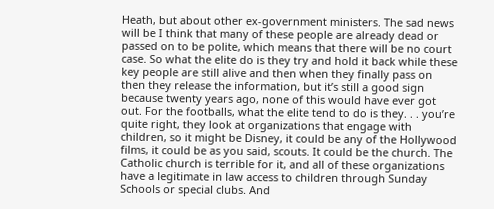Heath, but about other ex-government ministers. The sad news will be I think that many of these people are already dead or passed on to be polite, which means that there will be no court case. So what the elite do is they try and hold it back while these key people are still alive and then when they finally pass on then they release the information, but it’s still a good sign because twenty years ago, none of this would have ever got out. For the footballs, what the elite tend to do is they. . . you’re quite right, they look at organizations that engage with children, so it might be Disney, it could be any of the Hollywood films, it could be as you said, scouts. It could be the church. The Catholic church is terrible for it, and all of these organizations have a legitimate in law access to children through Sunday Schools or special clubs. And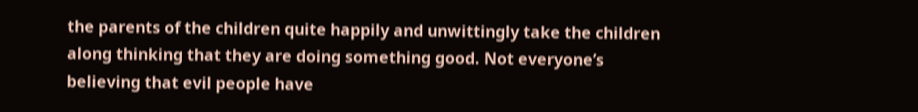the parents of the children quite happily and unwittingly take the children along thinking that they are doing something good. Not everyone’s believing that evil people have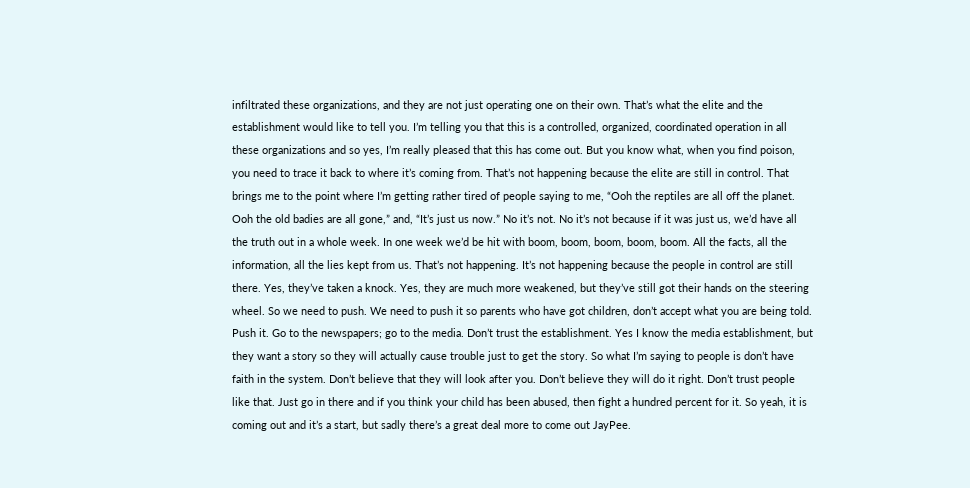infiltrated these organizations, and they are not just operating one on their own. That’s what the elite and the establishment would like to tell you. I’m telling you that this is a controlled, organized, coordinated operation in all these organizations and so yes, I’m really pleased that this has come out. But you know what, when you find poison, you need to trace it back to where it’s coming from. That’s not happening because the elite are still in control. That brings me to the point where I’m getting rather tired of people saying to me, “Ooh the reptiles are all off the planet. Ooh the old badies are all gone,” and, “It’s just us now.” No it’s not. No it’s not because if it was just us, we’d have all the truth out in a whole week. In one week we’d be hit with boom, boom, boom, boom, boom. All the facts, all the information, all the lies kept from us. That’s not happening. It’s not happening because the people in control are still there. Yes, they’ve taken a knock. Yes, they are much more weakened, but they’ve still got their hands on the steering wheel. So we need to push. We need to push it so parents who have got children, don’t accept what you are being told. Push it. Go to the newspapers; go to the media. Don’t trust the establishment. Yes I know the media establishment, but they want a story so they will actually cause trouble just to get the story. So what I’m saying to people is don’t have faith in the system. Don’t believe that they will look after you. Don’t believe they will do it right. Don’t trust people like that. Just go in there and if you think your child has been abused, then fight a hundred percent for it. So yeah, it is coming out and it’s a start, but sadly there’s a great deal more to come out JayPee.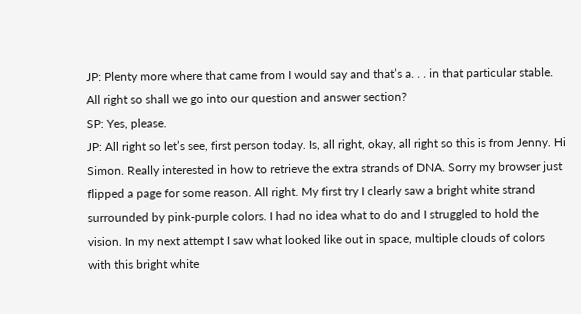JP: Plenty more where that came from I would say and that’s a. . . in that particular stable. All right so shall we go into our question and answer section?
SP: Yes, please.
JP: All right so let’s see, first person today. Is, all right, okay, all right so this is from Jenny. Hi Simon. Really interested in how to retrieve the extra strands of DNA. Sorry my browser just flipped a page for some reason. All right. My first try I clearly saw a bright white strand surrounded by pink-purple colors. I had no idea what to do and I struggled to hold the vision. In my next attempt I saw what looked like out in space, multiple clouds of colors with this bright white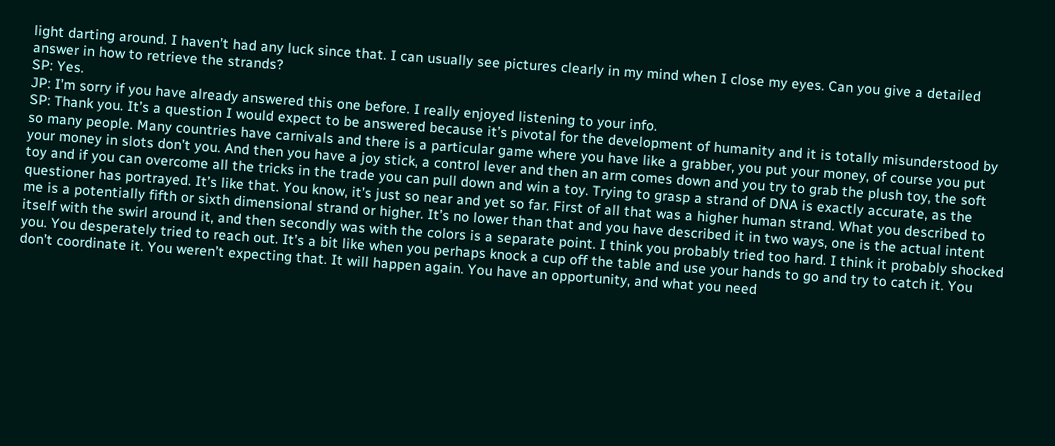light darting around. I haven’t had any luck since that. I can usually see pictures clearly in my mind when I close my eyes. Can you give a detailed answer in how to retrieve the strands?
SP: Yes.
JP: I’m sorry if you have already answered this one before. I really enjoyed listening to your info.
SP: Thank you. It’s a question I would expect to be answered because it’s pivotal for the development of humanity and it is totally misunderstood by so many people. Many countries have carnivals and there is a particular game where you have like a grabber, you put your money, of course you put your money in slots don’t you. And then you have a joy stick, a control lever and then an arm comes down and you try to grab the plush toy, the soft toy and if you can overcome all the tricks in the trade you can pull down and win a toy. Trying to grasp a strand of DNA is exactly accurate, as the questioner has portrayed. It’s like that. You know, it’s just so near and yet so far. First of all that was a higher human strand. What you described to me is a potentially fifth or sixth dimensional strand or higher. It’s no lower than that and you have described it in two ways, one is the actual intent itself with the swirl around it, and then secondly was with the colors is a separate point. I think you probably tried too hard. I think it probably shocked you. You desperately tried to reach out. It’s a bit like when you perhaps knock a cup off the table and use your hands to go and try to catch it. You don’t coordinate it. You weren’t expecting that. It will happen again. You have an opportunity, and what you need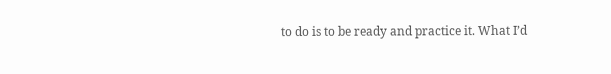to do is to be ready and practice it. What I’d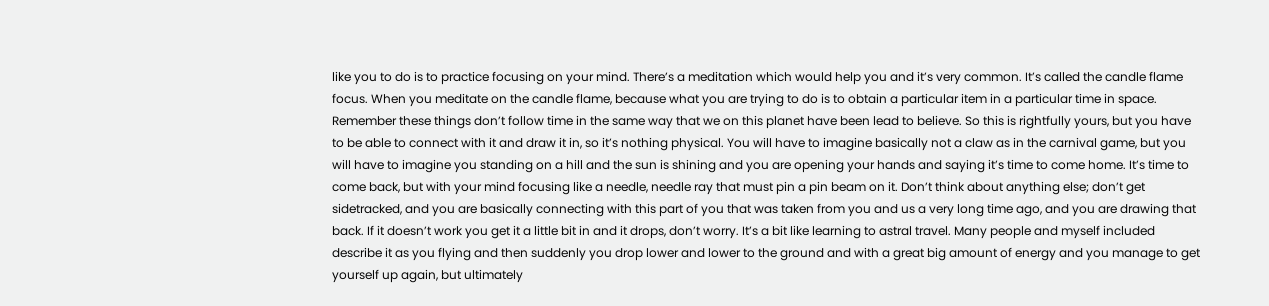like you to do is to practice focusing on your mind. There’s a meditation which would help you and it’s very common. It’s called the candle flame focus. When you meditate on the candle flame, because what you are trying to do is to obtain a particular item in a particular time in space. Remember these things don’t follow time in the same way that we on this planet have been lead to believe. So this is rightfully yours, but you have to be able to connect with it and draw it in, so it’s nothing physical. You will have to imagine basically not a claw as in the carnival game, but you will have to imagine you standing on a hill and the sun is shining and you are opening your hands and saying it’s time to come home. It’s time to come back, but with your mind focusing like a needle, needle ray that must pin a pin beam on it. Don’t think about anything else; don’t get sidetracked, and you are basically connecting with this part of you that was taken from you and us a very long time ago, and you are drawing that back. If it doesn’t work you get it a little bit in and it drops, don’t worry. It’s a bit like learning to astral travel. Many people and myself included describe it as you flying and then suddenly you drop lower and lower to the ground and with a great big amount of energy and you manage to get yourself up again, but ultimately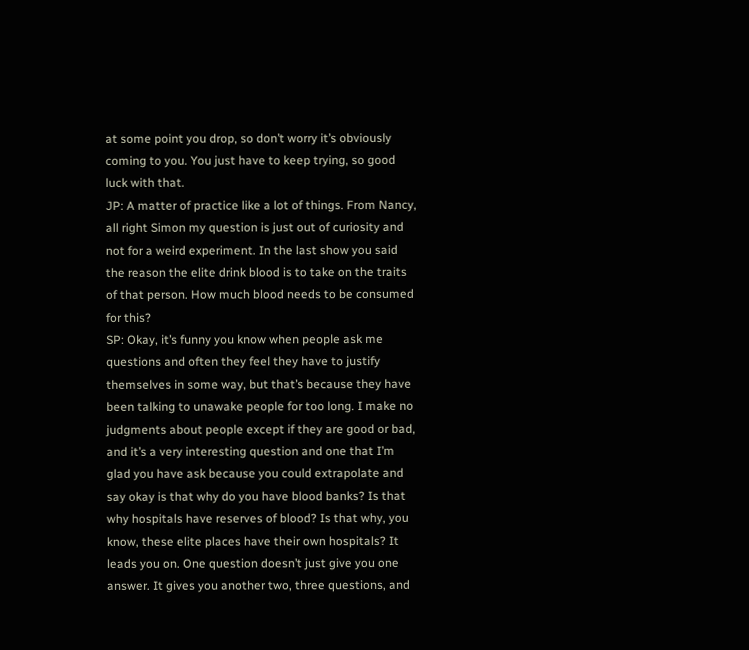at some point you drop, so don’t worry it’s obviously coming to you. You just have to keep trying, so good luck with that.
JP: A matter of practice like a lot of things. From Nancy, all right Simon my question is just out of curiosity and not for a weird experiment. In the last show you said the reason the elite drink blood is to take on the traits of that person. How much blood needs to be consumed for this?
SP: Okay, it’s funny you know when people ask me questions and often they feel they have to justify themselves in some way, but that’s because they have been talking to unawake people for too long. I make no judgments about people except if they are good or bad, and it’s a very interesting question and one that I’m glad you have ask because you could extrapolate and say okay is that why do you have blood banks? Is that why hospitals have reserves of blood? Is that why, you know, these elite places have their own hospitals? It leads you on. One question doesn’t just give you one answer. It gives you another two, three questions, and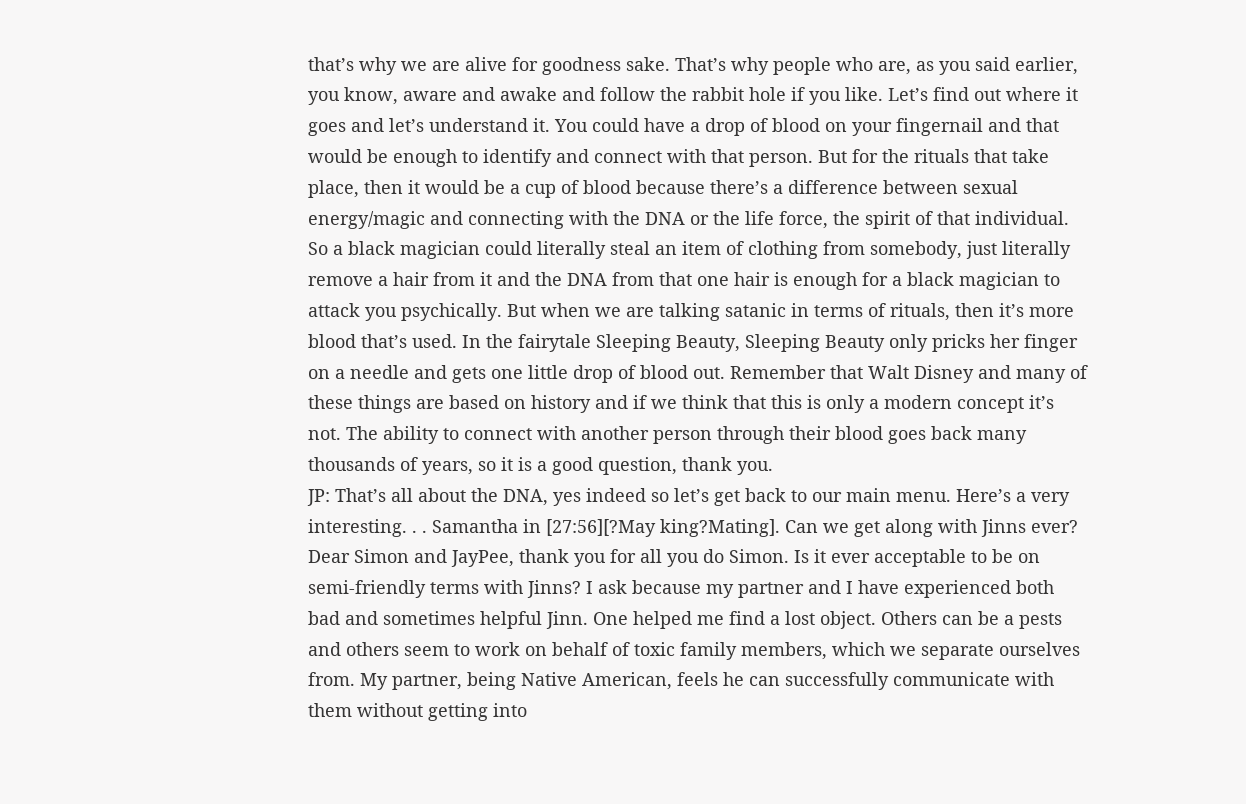that’s why we are alive for goodness sake. That’s why people who are, as you said earlier, you know, aware and awake and follow the rabbit hole if you like. Let’s find out where it goes and let’s understand it. You could have a drop of blood on your fingernail and that would be enough to identify and connect with that person. But for the rituals that take place, then it would be a cup of blood because there’s a difference between sexual energy/magic and connecting with the DNA or the life force, the spirit of that individual. So a black magician could literally steal an item of clothing from somebody, just literally remove a hair from it and the DNA from that one hair is enough for a black magician to attack you psychically. But when we are talking satanic in terms of rituals, then it’s more blood that’s used. In the fairytale Sleeping Beauty, Sleeping Beauty only pricks her finger on a needle and gets one little drop of blood out. Remember that Walt Disney and many of these things are based on history and if we think that this is only a modern concept it’s not. The ability to connect with another person through their blood goes back many thousands of years, so it is a good question, thank you.
JP: That’s all about the DNA, yes indeed so let’s get back to our main menu. Here’s a very interesting. . . Samantha in [27:56][?May king?Mating]. Can we get along with Jinns ever? Dear Simon and JayPee, thank you for all you do Simon. Is it ever acceptable to be on semi-friendly terms with Jinns? I ask because my partner and I have experienced both bad and sometimes helpful Jinn. One helped me find a lost object. Others can be a pests and others seem to work on behalf of toxic family members, which we separate ourselves from. My partner, being Native American, feels he can successfully communicate with them without getting into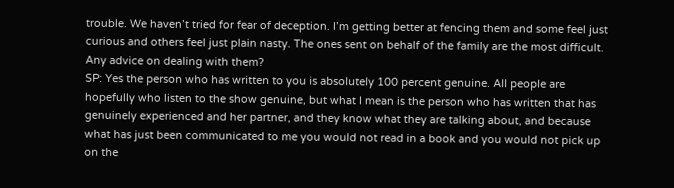trouble. We haven’t tried for fear of deception. I’m getting better at fencing them and some feel just curious and others feel just plain nasty. The ones sent on behalf of the family are the most difficult. Any advice on dealing with them?
SP: Yes the person who has written to you is absolutely 100 percent genuine. All people are hopefully who listen to the show genuine, but what I mean is the person who has written that has genuinely experienced and her partner, and they know what they are talking about, and because what has just been communicated to me you would not read in a book and you would not pick up on the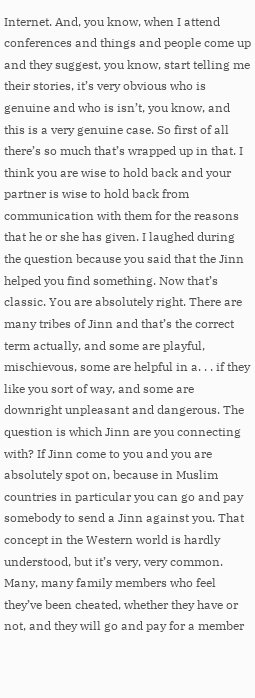Internet. And, you know, when I attend conferences and things and people come up and they suggest, you know, start telling me their stories, it’s very obvious who is genuine and who is isn’t, you know, and this is a very genuine case. So first of all there’s so much that’s wrapped up in that. I think you are wise to hold back and your partner is wise to hold back from communication with them for the reasons that he or she has given. I laughed during the question because you said that the Jinn helped you find something. Now that’s classic. You are absolutely right. There are many tribes of Jinn and that’s the correct term actually, and some are playful, mischievous, some are helpful in a. . . if they like you sort of way, and some are downright unpleasant and dangerous. The question is which Jinn are you connecting with? If Jinn come to you and you are absolutely spot on, because in Muslim countries in particular you can go and pay somebody to send a Jinn against you. That concept in the Western world is hardly understood, but it’s very, very common. Many, many family members who feel they’ve been cheated, whether they have or not, and they will go and pay for a member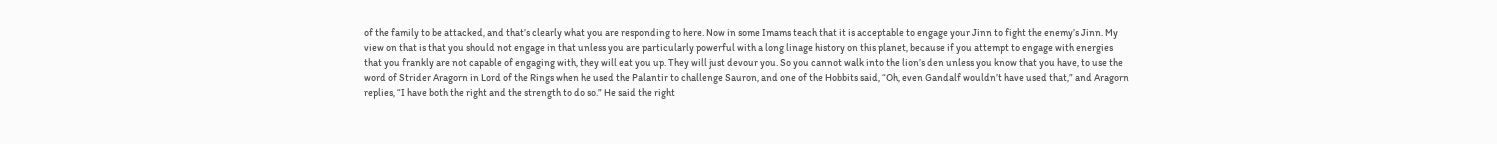of the family to be attacked, and that’s clearly what you are responding to here. Now in some Imams teach that it is acceptable to engage your Jinn to fight the enemy’s Jinn. My view on that is that you should not engage in that unless you are particularly powerful with a long linage history on this planet, because if you attempt to engage with energies that you frankly are not capable of engaging with, they will eat you up. They will just devour you. So you cannot walk into the lion’s den unless you know that you have, to use the word of Strider Aragorn in Lord of the Rings when he used the Palantir to challenge Sauron, and one of the Hobbits said, “Oh, even Gandalf wouldn’t have used that,” and Aragorn replies, “I have both the right and the strength to do so.” He said the right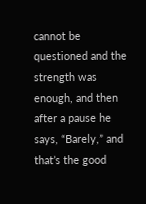cannot be questioned and the strength was enough, and then after a pause he says, “Barely,” and that’s the good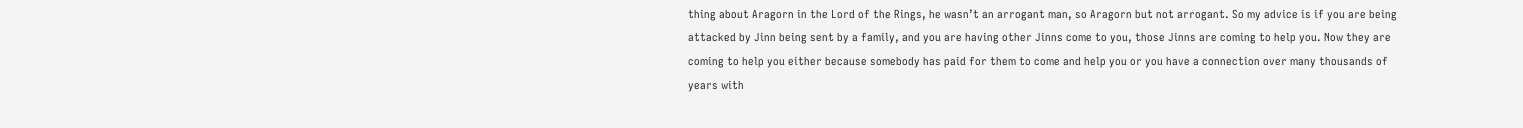thing about Aragorn in the Lord of the Rings, he wasn’t an arrogant man, so Aragorn but not arrogant. So my advice is if you are being attacked by Jinn being sent by a family, and you are having other Jinns come to you, those Jinns are coming to help you. Now they are coming to help you either because somebody has paid for them to come and help you or you have a connection over many thousands of years with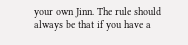your own Jinn. The rule should always be that if you have a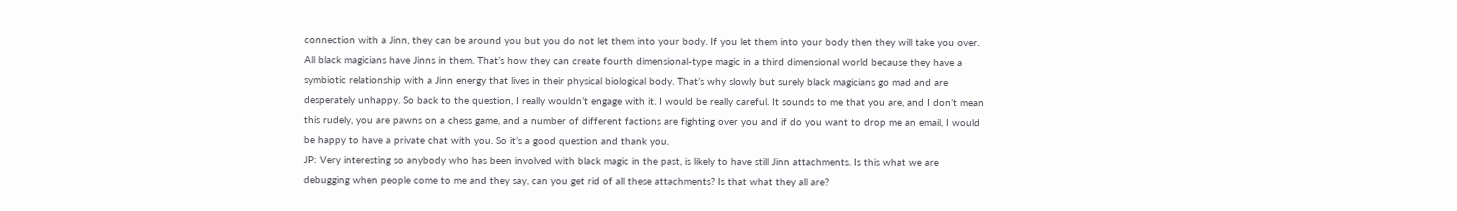connection with a Jinn, they can be around you but you do not let them into your body. If you let them into your body then they will take you over. All black magicians have Jinns in them. That’s how they can create fourth dimensional-type magic in a third dimensional world because they have a symbiotic relationship with a Jinn energy that lives in their physical biological body. That’s why slowly but surely black magicians go mad and are desperately unhappy. So back to the question, I really wouldn’t engage with it. I would be really careful. It sounds to me that you are, and I don’t mean this rudely, you are pawns on a chess game, and a number of different factions are fighting over you and if do you want to drop me an email, I would be happy to have a private chat with you. So it’s a good question and thank you.
JP: Very interesting so anybody who has been involved with black magic in the past, is likely to have still Jinn attachments. Is this what we are debugging when people come to me and they say, can you get rid of all these attachments? Is that what they all are?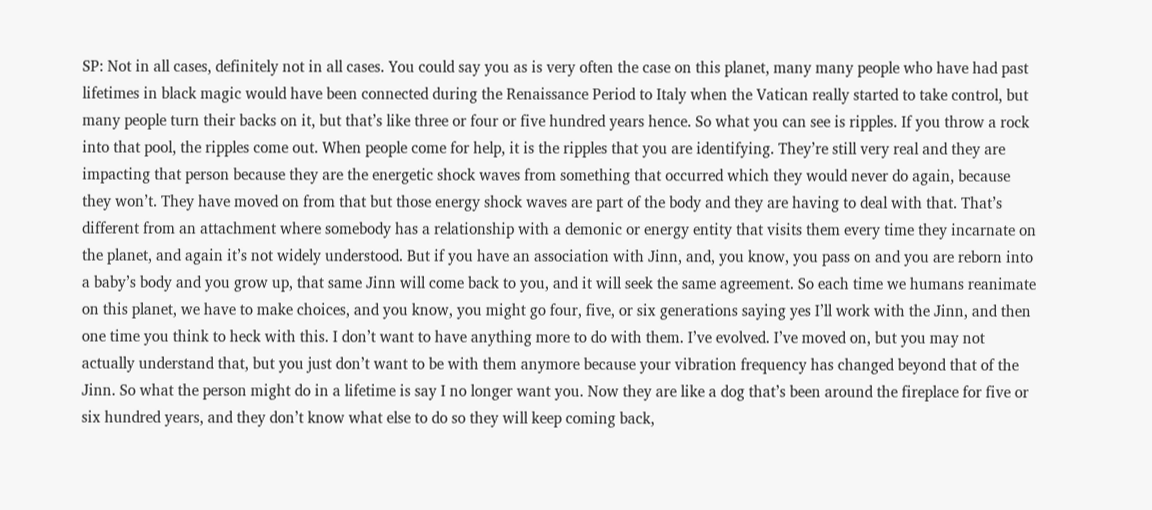SP: Not in all cases, definitely not in all cases. You could say you as is very often the case on this planet, many many people who have had past lifetimes in black magic would have been connected during the Renaissance Period to Italy when the Vatican really started to take control, but many people turn their backs on it, but that’s like three or four or five hundred years hence. So what you can see is ripples. If you throw a rock into that pool, the ripples come out. When people come for help, it is the ripples that you are identifying. They’re still very real and they are impacting that person because they are the energetic shock waves from something that occurred which they would never do again, because they won’t. They have moved on from that but those energy shock waves are part of the body and they are having to deal with that. That’s different from an attachment where somebody has a relationship with a demonic or energy entity that visits them every time they incarnate on the planet, and again it’s not widely understood. But if you have an association with Jinn, and, you know, you pass on and you are reborn into a baby’s body and you grow up, that same Jinn will come back to you, and it will seek the same agreement. So each time we humans reanimate on this planet, we have to make choices, and you know, you might go four, five, or six generations saying yes I’ll work with the Jinn, and then one time you think to heck with this. I don’t want to have anything more to do with them. I’ve evolved. I’ve moved on, but you may not actually understand that, but you just don’t want to be with them anymore because your vibration frequency has changed beyond that of the Jinn. So what the person might do in a lifetime is say I no longer want you. Now they are like a dog that’s been around the fireplace for five or six hundred years, and they don’t know what else to do so they will keep coming back,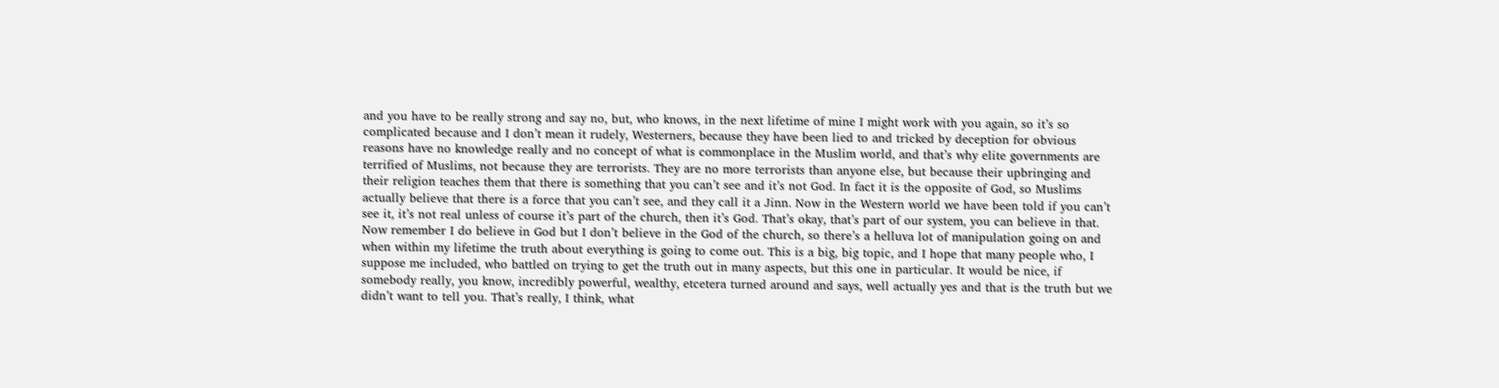and you have to be really strong and say no, but, who knows, in the next lifetime of mine I might work with you again, so it’s so complicated because and I don’t mean it rudely, Westerners, because they have been lied to and tricked by deception for obvious reasons have no knowledge really and no concept of what is commonplace in the Muslim world, and that’s why elite governments are terrified of Muslims, not because they are terrorists. They are no more terrorists than anyone else, but because their upbringing and their religion teaches them that there is something that you can’t see and it’s not God. In fact it is the opposite of God, so Muslims actually believe that there is a force that you can’t see, and they call it a Jinn. Now in the Western world we have been told if you can’t see it, it’s not real unless of course it’s part of the church, then it’s God. That’s okay, that’s part of our system, you can believe in that. Now remember I do believe in God but I don’t believe in the God of the church, so there’s a helluva lot of manipulation going on and when within my lifetime the truth about everything is going to come out. This is a big, big topic, and I hope that many people who, I suppose me included, who battled on trying to get the truth out in many aspects, but this one in particular. It would be nice, if somebody really, you know, incredibly powerful, wealthy, etcetera turned around and says, well actually yes and that is the truth but we didn’t want to tell you. That’s really, I think, what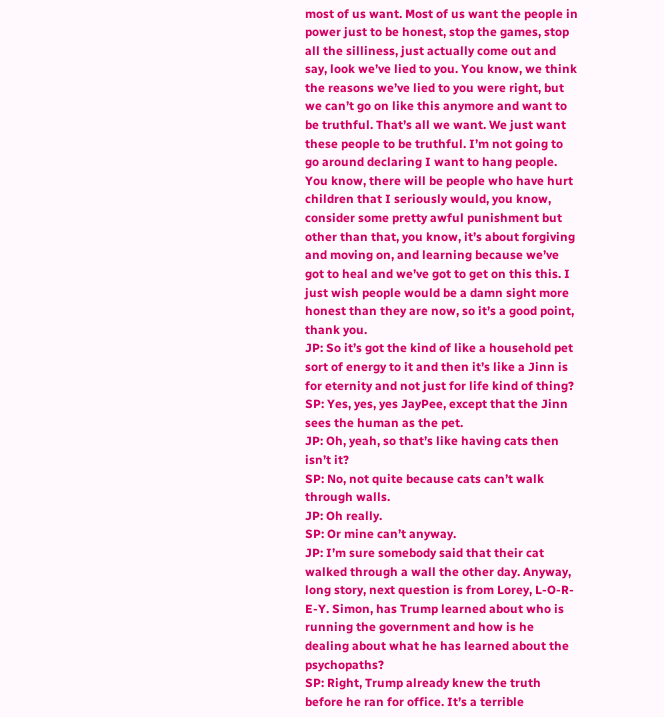most of us want. Most of us want the people in power just to be honest, stop the games, stop all the silliness, just actually come out and say, look we’ve lied to you. You know, we think the reasons we’ve lied to you were right, but we can’t go on like this anymore and want to be truthful. That’s all we want. We just want these people to be truthful. I’m not going to go around declaring I want to hang people. You know, there will be people who have hurt children that I seriously would, you know, consider some pretty awful punishment but other than that, you know, it’s about forgiving and moving on, and learning because we’ve got to heal and we’ve got to get on this this. I just wish people would be a damn sight more honest than they are now, so it’s a good point, thank you.
JP: So it’s got the kind of like a household pet sort of energy to it and then it’s like a Jinn is for eternity and not just for life kind of thing?
SP: Yes, yes, yes JayPee, except that the Jinn sees the human as the pet.
JP: Oh, yeah, so that’s like having cats then isn’t it?
SP: No, not quite because cats can’t walk through walls.
JP: Oh really.
SP: Or mine can’t anyway.
JP: I’m sure somebody said that their cat walked through a wall the other day. Anyway, long story, next question is from Lorey, L-O-R-E-Y. Simon, has Trump learned about who is running the government and how is he dealing about what he has learned about the psychopaths?
SP: Right, Trump already knew the truth before he ran for office. It’s a terrible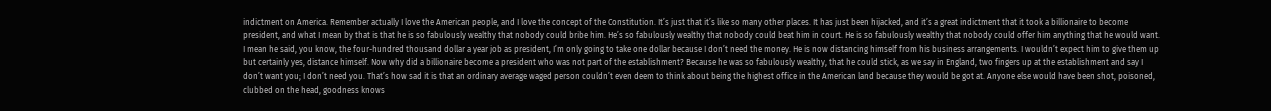indictment on America. Remember actually I love the American people, and I love the concept of the Constitution. It’s just that it’s like so many other places. It has just been hijacked, and it’s a great indictment that it took a billionaire to become president, and what I mean by that is that he is so fabulously wealthy that nobody could bribe him. He’s so fabulously wealthy that nobody could beat him in court. He is so fabulously wealthy that nobody could offer him anything that he would want. I mean he said, you know, the four-hundred thousand dollar a year job as president, I’m only going to take one dollar because I don’t need the money. He is now distancing himself from his business arrangements. I wouldn’t expect him to give them up but certainly yes, distance himself. Now why did a billionaire become a president who was not part of the establishment? Because he was so fabulously wealthy, that he could stick, as we say in England, two fingers up at the establishment and say I don’t want you; I don’t need you. That’s how sad it is that an ordinary average waged person couldn’t even deem to think about being the highest office in the American land because they would be got at. Anyone else would have been shot, poisoned, clubbed on the head, goodness knows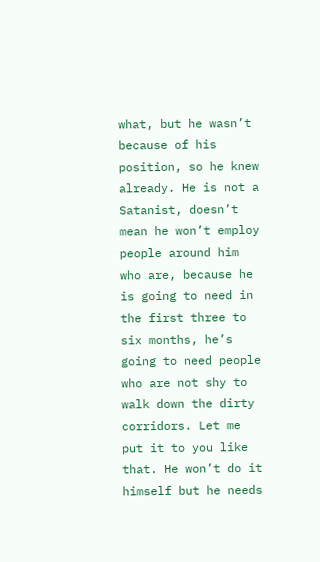what, but he wasn’t because of his position, so he knew already. He is not a Satanist, doesn’t mean he won’t employ people around him who are, because he is going to need in the first three to six months, he’s going to need people who are not shy to walk down the dirty corridors. Let me put it to you like that. He won’t do it himself but he needs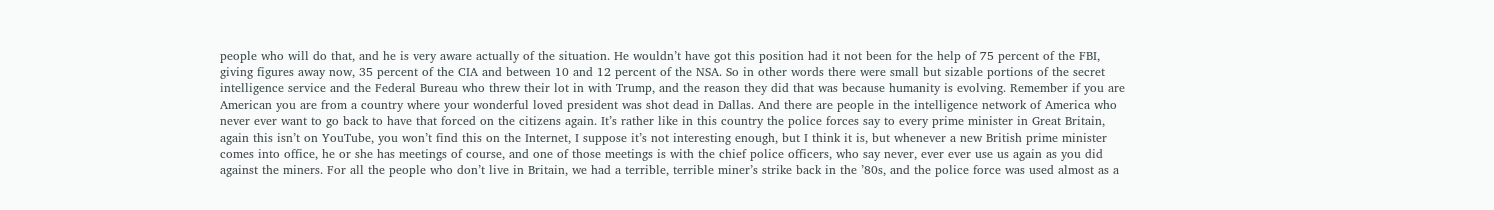people who will do that, and he is very aware actually of the situation. He wouldn’t have got this position had it not been for the help of 75 percent of the FBI, giving figures away now, 35 percent of the CIA and between 10 and 12 percent of the NSA. So in other words there were small but sizable portions of the secret intelligence service and the Federal Bureau who threw their lot in with Trump, and the reason they did that was because humanity is evolving. Remember if you are American you are from a country where your wonderful loved president was shot dead in Dallas. And there are people in the intelligence network of America who never ever want to go back to have that forced on the citizens again. It’s rather like in this country the police forces say to every prime minister in Great Britain, again this isn’t on YouTube, you won’t find this on the Internet, I suppose it’s not interesting enough, but I think it is, but whenever a new British prime minister comes into office, he or she has meetings of course, and one of those meetings is with the chief police officers, who say never, ever ever use us again as you did against the miners. For all the people who don’t live in Britain, we had a terrible, terrible miner’s strike back in the ’80s, and the police force was used almost as a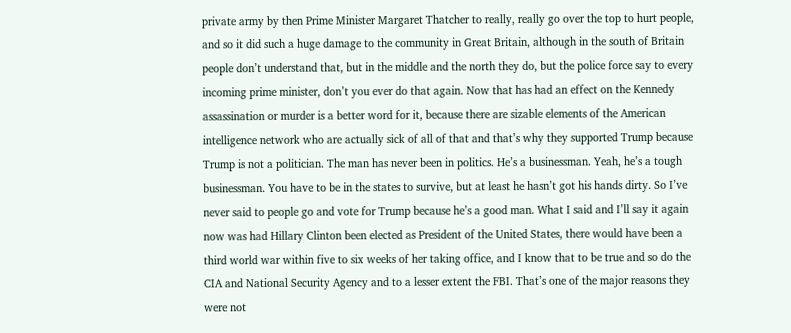private army by then Prime Minister Margaret Thatcher to really, really go over the top to hurt people, and so it did such a huge damage to the community in Great Britain, although in the south of Britain people don’t understand that, but in the middle and the north they do, but the police force say to every incoming prime minister, don’t you ever do that again. Now that has had an effect on the Kennedy assassination or murder is a better word for it, because there are sizable elements of the American intelligence network who are actually sick of all of that and that’s why they supported Trump because Trump is not a politician. The man has never been in politics. He’s a businessman. Yeah, he’s a tough businessman. You have to be in the states to survive, but at least he hasn’t got his hands dirty. So I’ve never said to people go and vote for Trump because he’s a good man. What I said and I’ll say it again now was had Hillary Clinton been elected as President of the United States, there would have been a third world war within five to six weeks of her taking office, and I know that to be true and so do the CIA and National Security Agency and to a lesser extent the FBI. That’s one of the major reasons they were not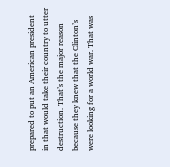prepared to put an American president in that would take their country to utter destruction. That’s the major reason because they knew that the Clinton’s were looking for a world war. That was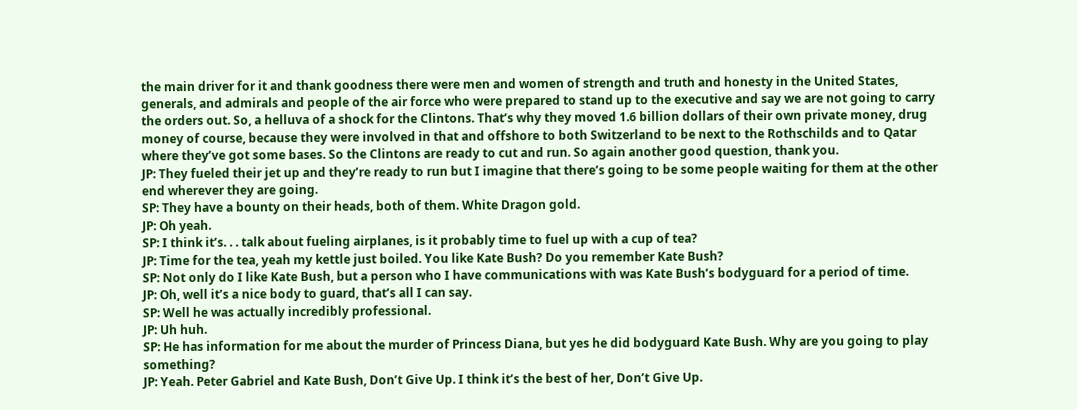the main driver for it and thank goodness there were men and women of strength and truth and honesty in the United States, generals, and admirals and people of the air force who were prepared to stand up to the executive and say we are not going to carry the orders out. So, a helluva of a shock for the Clintons. That’s why they moved 1.6 billion dollars of their own private money, drug money of course, because they were involved in that and offshore to both Switzerland to be next to the Rothschilds and to Qatar where they’ve got some bases. So the Clintons are ready to cut and run. So again another good question, thank you.
JP: They fueled their jet up and they’re ready to run but I imagine that there’s going to be some people waiting for them at the other end wherever they are going.
SP: They have a bounty on their heads, both of them. White Dragon gold.
JP: Oh yeah.
SP: I think it’s. . . talk about fueling airplanes, is it probably time to fuel up with a cup of tea?
JP: Time for the tea, yeah my kettle just boiled. You like Kate Bush? Do you remember Kate Bush?
SP: Not only do I like Kate Bush, but a person who I have communications with was Kate Bush’s bodyguard for a period of time.
JP: Oh, well it’s a nice body to guard, that’s all I can say.
SP: Well he was actually incredibly professional.
JP: Uh huh.
SP: He has information for me about the murder of Princess Diana, but yes he did bodyguard Kate Bush. Why are you going to play something?
JP: Yeah. Peter Gabriel and Kate Bush, Don’t Give Up. I think it’s the best of her, Don’t Give Up.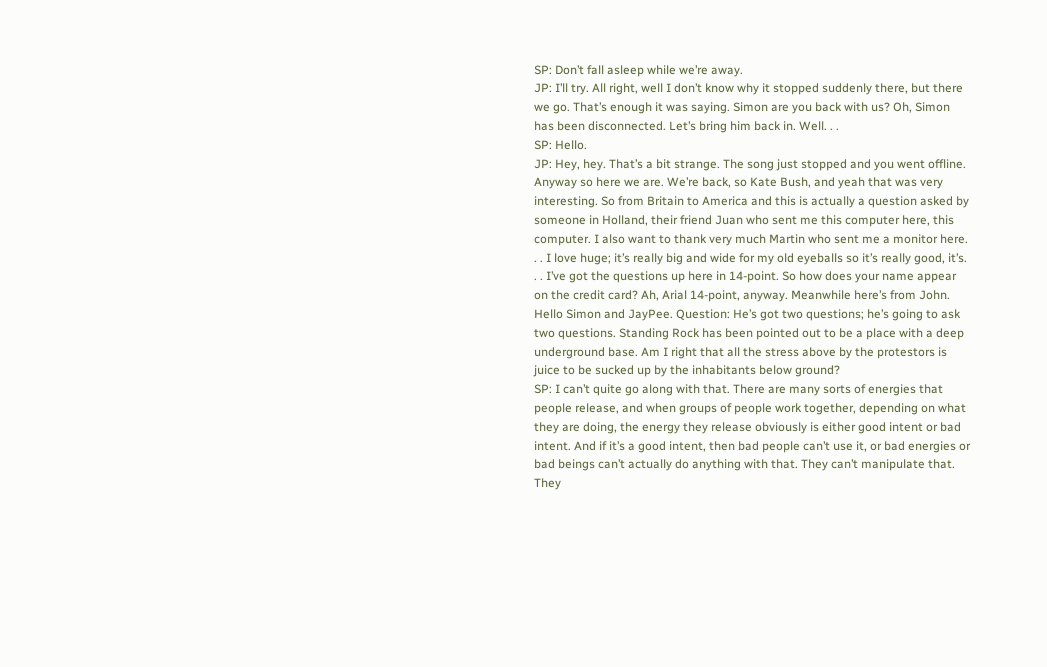SP: Don’t fall asleep while we’re away.
JP: I’ll try. All right, well I don’t know why it stopped suddenly there, but there we go. That’s enough it was saying. Simon are you back with us? Oh, Simon has been disconnected. Let’s bring him back in. Well. . .
SP: Hello.
JP: Hey, hey. That’s a bit strange. The song just stopped and you went offline. Anyway so here we are. We’re back, so Kate Bush, and yeah that was very interesting. So from Britain to America and this is actually a question asked by someone in Holland, their friend Juan who sent me this computer here, this computer. I also want to thank very much Martin who sent me a monitor here. . . I love huge; it’s really big and wide for my old eyeballs so it’s really good, it’s. . . I’ve got the questions up here in 14-point. So how does your name appear on the credit card? Ah, Arial 14-point, anyway. Meanwhile here’s from John. Hello Simon and JayPee. Question: He’s got two questions; he’s going to ask two questions. Standing Rock has been pointed out to be a place with a deep underground base. Am I right that all the stress above by the protestors is juice to be sucked up by the inhabitants below ground?
SP: I can’t quite go along with that. There are many sorts of energies that people release, and when groups of people work together, depending on what they are doing, the energy they release obviously is either good intent or bad intent. And if it’s a good intent, then bad people can’t use it, or bad energies or bad beings can’t actually do anything with that. They can’t manipulate that. They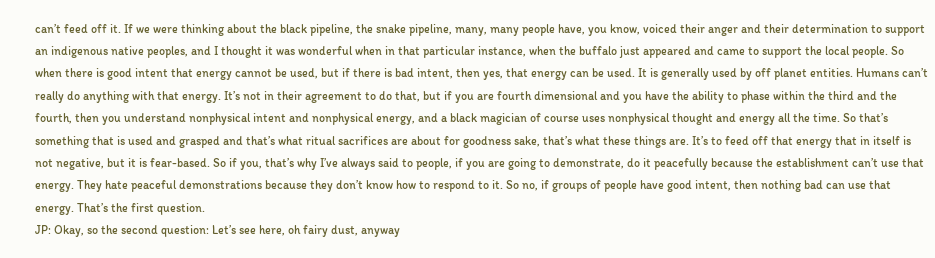can’t feed off it. If we were thinking about the black pipeline, the snake pipeline, many, many people have, you know, voiced their anger and their determination to support an indigenous native peoples, and I thought it was wonderful when in that particular instance, when the buffalo just appeared and came to support the local people. So when there is good intent that energy cannot be used, but if there is bad intent, then yes, that energy can be used. It is generally used by off planet entities. Humans can’t really do anything with that energy. It’s not in their agreement to do that, but if you are fourth dimensional and you have the ability to phase within the third and the fourth, then you understand nonphysical intent and nonphysical energy, and a black magician of course uses nonphysical thought and energy all the time. So that’s something that is used and grasped and that’s what ritual sacrifices are about for goodness sake, that’s what these things are. It’s to feed off that energy that in itself is not negative, but it is fear-based. So if you, that’s why I’ve always said to people, if you are going to demonstrate, do it peacefully because the establishment can’t use that energy. They hate peaceful demonstrations because they don’t know how to respond to it. So no, if groups of people have good intent, then nothing bad can use that energy. That’s the first question.
JP: Okay, so the second question: Let’s see here, oh fairy dust, anyway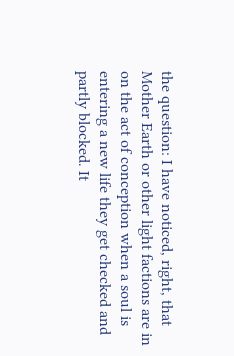the question: I have noticed, right, that Mother Earth or other light factions are in on the act of conception when a soul is entering a new life they get checked and partly blocked. It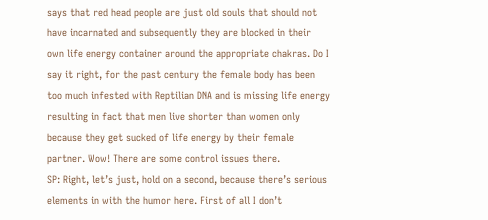says that red head people are just old souls that should not have incarnated and subsequently they are blocked in their own life energy container around the appropriate chakras. Do I say it right, for the past century the female body has been too much infested with Reptilian DNA and is missing life energy resulting in fact that men live shorter than women only because they get sucked of life energy by their female partner. Wow! There are some control issues there.
SP: Right, let’s just, hold on a second, because there’s serious elements in with the humor here. First of all I don’t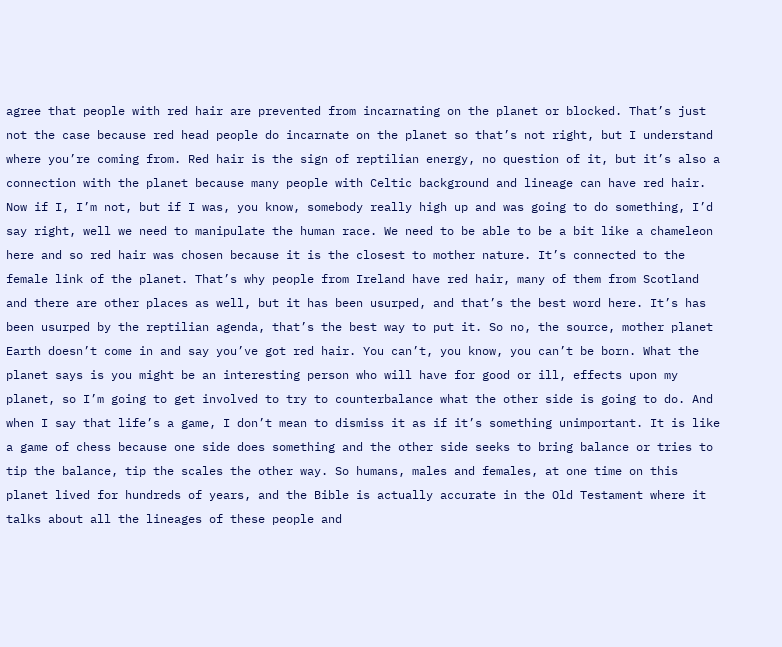agree that people with red hair are prevented from incarnating on the planet or blocked. That’s just not the case because red head people do incarnate on the planet so that’s not right, but I understand where you’re coming from. Red hair is the sign of reptilian energy, no question of it, but it’s also a connection with the planet because many people with Celtic background and lineage can have red hair. Now if I, I’m not, but if I was, you know, somebody really high up and was going to do something, I’d say right, well we need to manipulate the human race. We need to be able to be a bit like a chameleon here and so red hair was chosen because it is the closest to mother nature. It’s connected to the female link of the planet. That’s why people from Ireland have red hair, many of them from Scotland and there are other places as well, but it has been usurped, and that’s the best word here. It’s has been usurped by the reptilian agenda, that’s the best way to put it. So no, the source, mother planet Earth doesn’t come in and say you’ve got red hair. You can’t, you know, you can’t be born. What the planet says is you might be an interesting person who will have for good or ill, effects upon my planet, so I’m going to get involved to try to counterbalance what the other side is going to do. And when I say that life’s a game, I don’t mean to dismiss it as if it’s something unimportant. It is like a game of chess because one side does something and the other side seeks to bring balance or tries to tip the balance, tip the scales the other way. So humans, males and females, at one time on this planet lived for hundreds of years, and the Bible is actually accurate in the Old Testament where it talks about all the lineages of these people and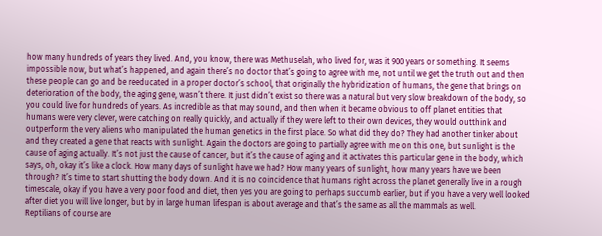how many hundreds of years they lived. And, you know, there was Methuselah, who lived for, was it 900 years or something. It seems impossible now, but what’s happened, and again there’s no doctor that’s going to agree with me, not until we get the truth out and then these people can go and be reeducated in a proper doctor’s school, that originally the hybridization of humans, the gene that brings on deterioration of the body, the aging gene, wasn’t there. It just didn’t exist so there was a natural but very slow breakdown of the body, so you could live for hundreds of years. As incredible as that may sound, and then when it became obvious to off planet entities that humans were very clever, were catching on really quickly, and actually if they were left to their own devices, they would outthink and outperform the very aliens who manipulated the human genetics in the first place. So what did they do? They had another tinker about and they created a gene that reacts with sunlight. Again the doctors are going to partially agree with me on this one, but sunlight is the cause of aging actually. It’s not just the cause of cancer, but it’s the cause of aging and it activates this particular gene in the body, which says, oh, okay it’s like a clock. How many days of sunlight have we had? How many years of sunlight, how many years have we been through? It’s time to start shutting the body down. And it is no coincidence that humans right across the planet generally live in a rough timescale, okay if you have a very poor food and diet, then yes you are going to perhaps succumb earlier, but if you have a very well looked after diet you will live longer, but by in large human lifespan is about average and that’s the same as all the mammals as well.
Reptilians of course are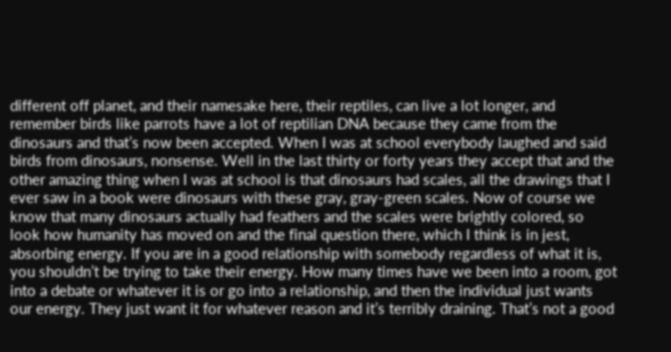different off planet, and their namesake here, their reptiles, can live a lot longer, and remember birds like parrots have a lot of reptilian DNA because they came from the dinosaurs and that’s now been accepted. When I was at school everybody laughed and said birds from dinosaurs, nonsense. Well in the last thirty or forty years they accept that and the other amazing thing when I was at school is that dinosaurs had scales, all the drawings that I ever saw in a book were dinosaurs with these gray, gray-green scales. Now of course we know that many dinosaurs actually had feathers and the scales were brightly colored, so look how humanity has moved on and the final question there, which I think is in jest, absorbing energy. If you are in a good relationship with somebody regardless of what it is, you shouldn’t be trying to take their energy. How many times have we been into a room, got into a debate or whatever it is or go into a relationship, and then the individual just wants our energy. They just want it for whatever reason and it’s terribly draining. That’s not a good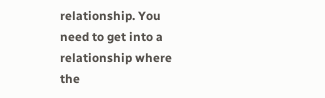relationship. You need to get into a relationship where the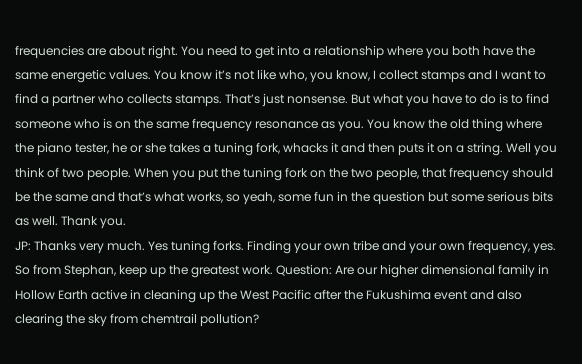frequencies are about right. You need to get into a relationship where you both have the same energetic values. You know it’s not like who, you know, I collect stamps and I want to find a partner who collects stamps. That’s just nonsense. But what you have to do is to find someone who is on the same frequency resonance as you. You know the old thing where the piano tester, he or she takes a tuning fork, whacks it and then puts it on a string. Well you think of two people. When you put the tuning fork on the two people, that frequency should be the same and that’s what works, so yeah, some fun in the question but some serious bits as well. Thank you.
JP: Thanks very much. Yes tuning forks. Finding your own tribe and your own frequency, yes. So from Stephan, keep up the greatest work. Question: Are our higher dimensional family in Hollow Earth active in cleaning up the West Pacific after the Fukushima event and also clearing the sky from chemtrail pollution?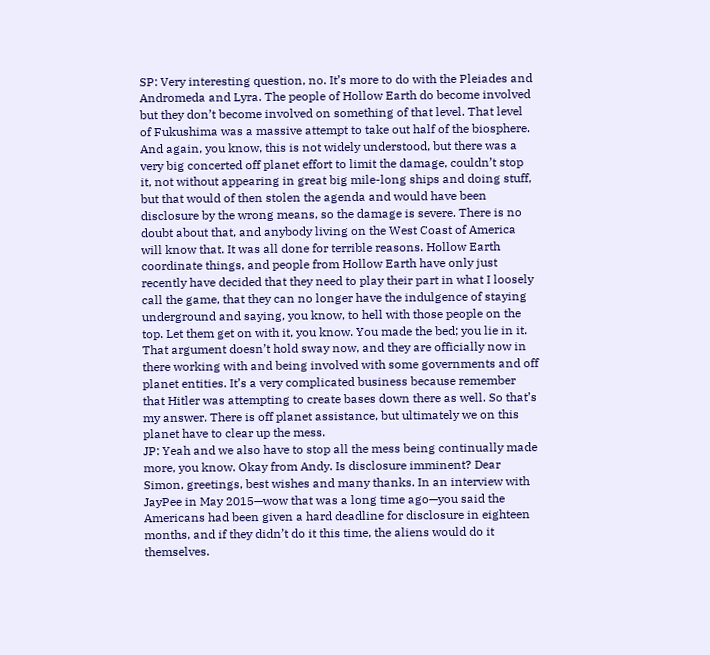SP: Very interesting question, no. It’s more to do with the Pleiades and Andromeda and Lyra. The people of Hollow Earth do become involved but they don’t become involved on something of that level. That level of Fukushima was a massive attempt to take out half of the biosphere. And again, you know, this is not widely understood, but there was a very big concerted off planet effort to limit the damage, couldn’t stop it, not without appearing in great big mile-long ships and doing stuff, but that would of then stolen the agenda and would have been disclosure by the wrong means, so the damage is severe. There is no doubt about that, and anybody living on the West Coast of America will know that. It was all done for terrible reasons. Hollow Earth coordinate things, and people from Hollow Earth have only just recently have decided that they need to play their part in what I loosely call the game, that they can no longer have the indulgence of staying underground and saying, you know, to hell with those people on the top. Let them get on with it, you know. You made the bed; you lie in it. That argument doesn’t hold sway now, and they are officially now in there working with and being involved with some governments and off planet entities. It’s a very complicated business because remember that Hitler was attempting to create bases down there as well. So that’s my answer. There is off planet assistance, but ultimately we on this planet have to clear up the mess.
JP: Yeah and we also have to stop all the mess being continually made more, you know. Okay from Andy. Is disclosure imminent? Dear Simon, greetings, best wishes and many thanks. In an interview with JayPee in May 2015—wow that was a long time ago—you said the Americans had been given a hard deadline for disclosure in eighteen months, and if they didn’t do it this time, the aliens would do it themselves.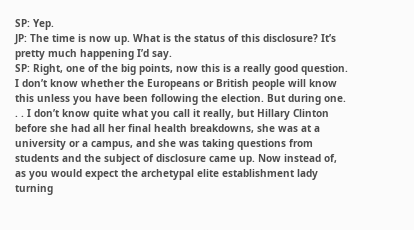SP: Yep.
JP: The time is now up. What is the status of this disclosure? It’s pretty much happening I’d say.
SP: Right, one of the big points, now this is a really good question. I don’t know whether the Europeans or British people will know this unless you have been following the election. But during one. . . I don’t know quite what you call it really, but Hillary Clinton before she had all her final health breakdowns, she was at a university or a campus, and she was taking questions from students and the subject of disclosure came up. Now instead of, as you would expect the archetypal elite establishment lady turning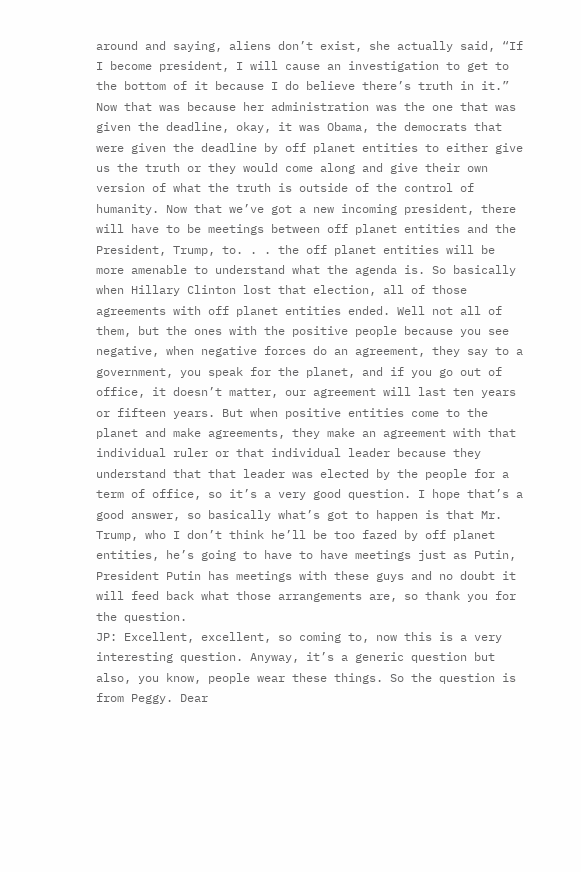around and saying, aliens don’t exist, she actually said, “If I become president, I will cause an investigation to get to the bottom of it because I do believe there’s truth in it.” Now that was because her administration was the one that was given the deadline, okay, it was Obama, the democrats that were given the deadline by off planet entities to either give us the truth or they would come along and give their own version of what the truth is outside of the control of humanity. Now that we’ve got a new incoming president, there will have to be meetings between off planet entities and the President, Trump, to. . . the off planet entities will be more amenable to understand what the agenda is. So basically when Hillary Clinton lost that election, all of those agreements with off planet entities ended. Well not all of them, but the ones with the positive people because you see negative, when negative forces do an agreement, they say to a government, you speak for the planet, and if you go out of office, it doesn’t matter, our agreement will last ten years or fifteen years. But when positive entities come to the planet and make agreements, they make an agreement with that individual ruler or that individual leader because they understand that that leader was elected by the people for a term of office, so it’s a very good question. I hope that’s a good answer, so basically what’s got to happen is that Mr. Trump, who I don’t think he’ll be too fazed by off planet entities, he’s going to have to have meetings just as Putin, President Putin has meetings with these guys and no doubt it will feed back what those arrangements are, so thank you for the question.
JP: Excellent, excellent, so coming to, now this is a very interesting question. Anyway, it’s a generic question but also, you know, people wear these things. So the question is from Peggy. Dear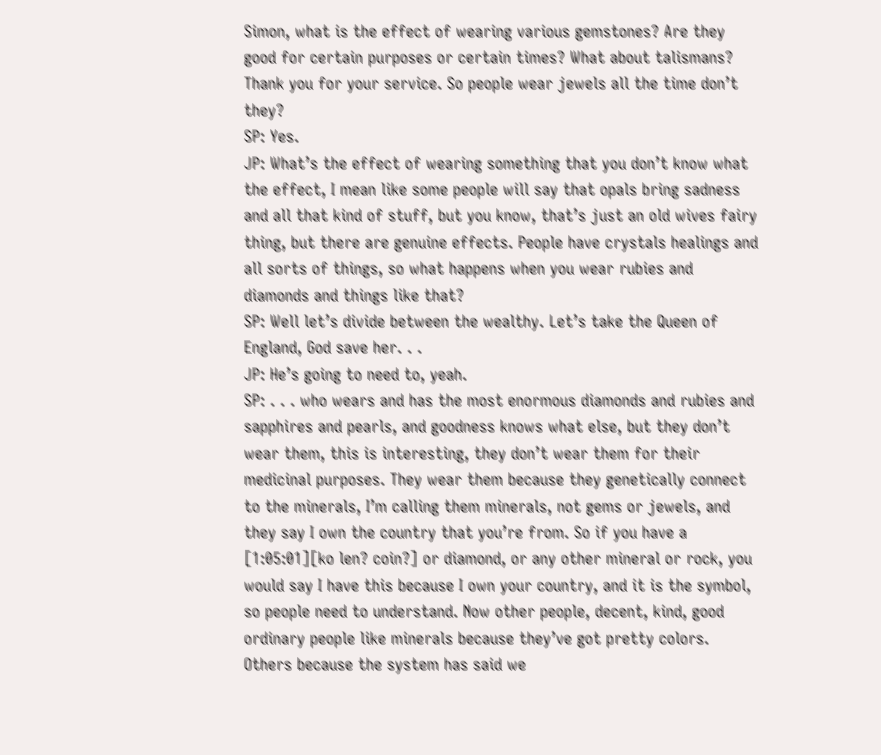Simon, what is the effect of wearing various gemstones? Are they good for certain purposes or certain times? What about talismans? Thank you for your service. So people wear jewels all the time don’t they?
SP: Yes.
JP: What’s the effect of wearing something that you don’t know what the effect, I mean like some people will say that opals bring sadness and all that kind of stuff, but you know, that’s just an old wives fairy thing, but there are genuine effects. People have crystals healings and all sorts of things, so what happens when you wear rubies and diamonds and things like that?
SP: Well let’s divide between the wealthy. Let’s take the Queen of England, God save her. . .
JP: He’s going to need to, yeah.
SP: . . . who wears and has the most enormous diamonds and rubies and sapphires and pearls, and goodness knows what else, but they don’t wear them, this is interesting, they don’t wear them for their medicinal purposes. They wear them because they genetically connect to the minerals, I’m calling them minerals, not gems or jewels, and they say I own the country that you’re from. So if you have a [1:05:01][ko len? coin?] or diamond, or any other mineral or rock, you would say I have this because I own your country, and it is the symbol, so people need to understand. Now other people, decent, kind, good ordinary people like minerals because they’ve got pretty colors. Others because the system has said we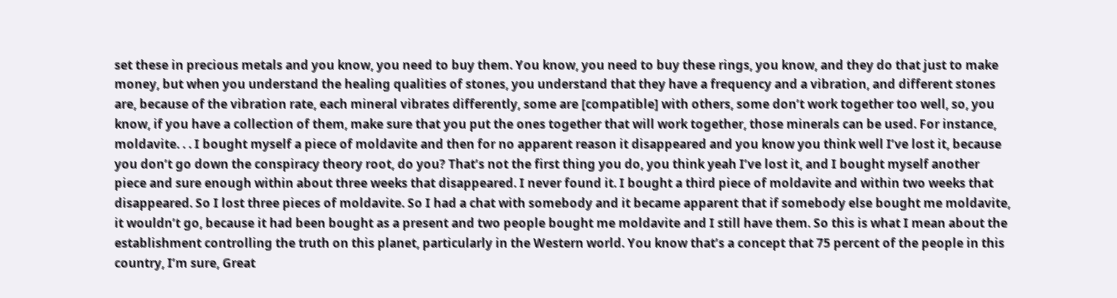set these in precious metals and you know, you need to buy them. You know, you need to buy these rings, you know, and they do that just to make money, but when you understand the healing qualities of stones, you understand that they have a frequency and a vibration, and different stones are, because of the vibration rate, each mineral vibrates differently, some are [compatible] with others, some don’t work together too well, so, you know, if you have a collection of them, make sure that you put the ones together that will work together, those minerals can be used. For instance, moldavite. . . I bought myself a piece of moldavite and then for no apparent reason it disappeared and you know you think well I’ve lost it, because you don’t go down the conspiracy theory root, do you? That’s not the first thing you do, you think yeah I’ve lost it, and I bought myself another piece and sure enough within about three weeks that disappeared. I never found it. I bought a third piece of moldavite and within two weeks that disappeared. So I lost three pieces of moldavite. So I had a chat with somebody and it became apparent that if somebody else bought me moldavite, it wouldn’t go, because it had been bought as a present and two people bought me moldavite and I still have them. So this is what I mean about the establishment controlling the truth on this planet, particularly in the Western world. You know that’s a concept that 75 percent of the people in this country, I’m sure, Great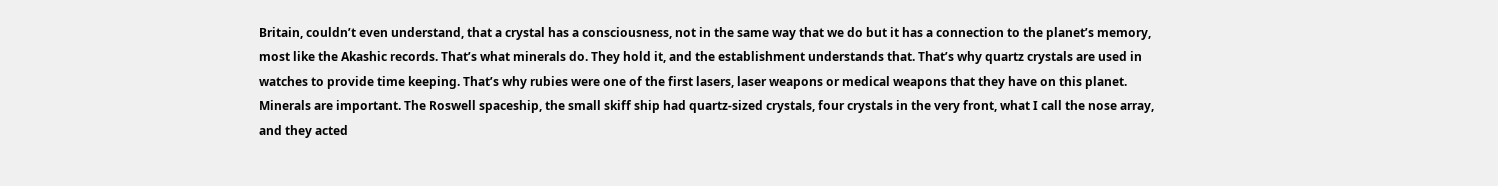Britain, couldn’t even understand, that a crystal has a consciousness, not in the same way that we do but it has a connection to the planet’s memory, most like the Akashic records. That’s what minerals do. They hold it, and the establishment understands that. That’s why quartz crystals are used in watches to provide time keeping. That’s why rubies were one of the first lasers, laser weapons or medical weapons that they have on this planet. Minerals are important. The Roswell spaceship, the small skiff ship had quartz-sized crystals, four crystals in the very front, what I call the nose array, and they acted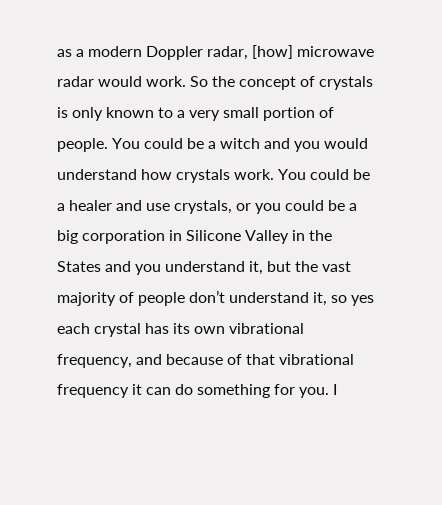as a modern Doppler radar, [how] microwave radar would work. So the concept of crystals is only known to a very small portion of people. You could be a witch and you would understand how crystals work. You could be a healer and use crystals, or you could be a big corporation in Silicone Valley in the States and you understand it, but the vast majority of people don’t understand it, so yes each crystal has its own vibrational frequency, and because of that vibrational frequency it can do something for you. I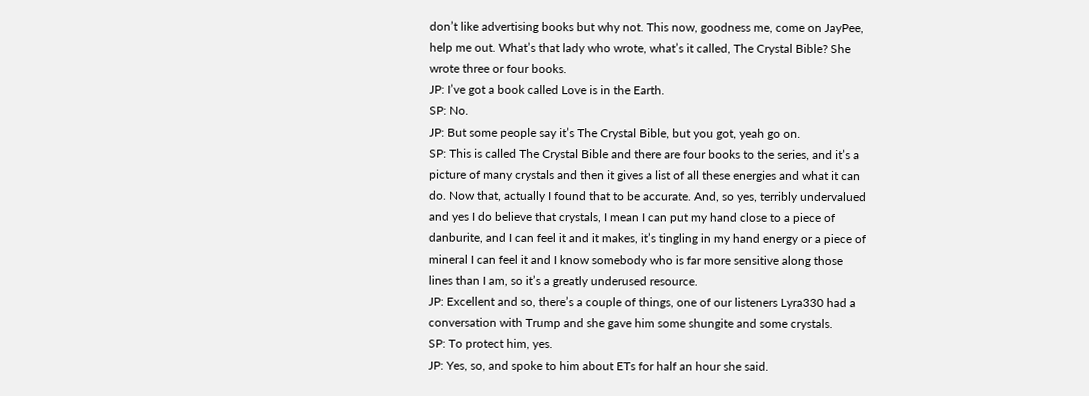don’t like advertising books but why not. This now, goodness me, come on JayPee, help me out. What’s that lady who wrote, what’s it called, The Crystal Bible? She wrote three or four books.
JP: I’ve got a book called Love is in the Earth.
SP: No.
JP: But some people say it’s The Crystal Bible, but you got, yeah go on.
SP: This is called The Crystal Bible and there are four books to the series, and it’s a picture of many crystals and then it gives a list of all these energies and what it can do. Now that, actually I found that to be accurate. And, so yes, terribly undervalued and yes I do believe that crystals, I mean I can put my hand close to a piece of danburite, and I can feel it and it makes, it’s tingling in my hand energy or a piece of mineral I can feel it and I know somebody who is far more sensitive along those lines than I am, so it’s a greatly underused resource.
JP: Excellent and so, there’s a couple of things, one of our listeners Lyra330 had a conversation with Trump and she gave him some shungite and some crystals.
SP: To protect him, yes.
JP: Yes, so, and spoke to him about ETs for half an hour she said.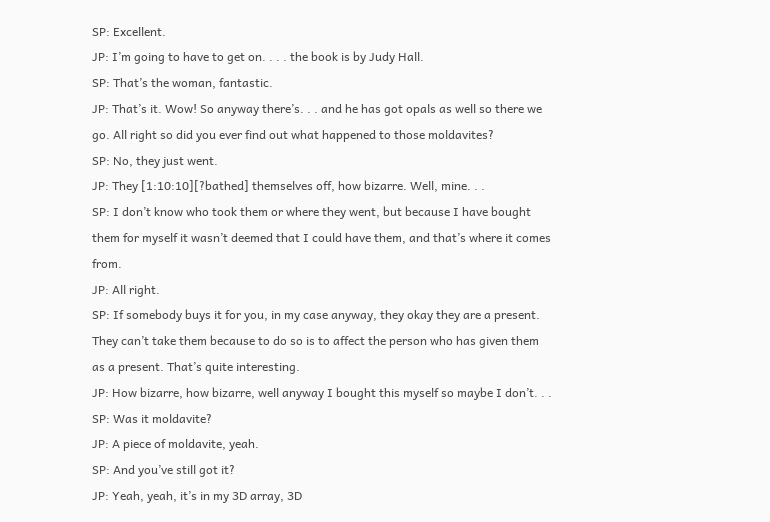SP: Excellent.
JP: I’m going to have to get on. . . . the book is by Judy Hall.
SP: That’s the woman, fantastic.
JP: That’s it. Wow! So anyway there’s. . . and he has got opals as well so there we go. All right so did you ever find out what happened to those moldavites?
SP: No, they just went.
JP: They [1:10:10][?bathed] themselves off, how bizarre. Well, mine. . .
SP: I don’t know who took them or where they went, but because I have bought them for myself it wasn’t deemed that I could have them, and that’s where it comes from.
JP: All right.
SP: If somebody buys it for you, in my case anyway, they okay they are a present. They can’t take them because to do so is to affect the person who has given them as a present. That’s quite interesting.
JP: How bizarre, how bizarre, well anyway I bought this myself so maybe I don’t. . .
SP: Was it moldavite?
JP: A piece of moldavite, yeah.
SP: And you’ve still got it?
JP: Yeah, yeah, it’s in my 3D array, 3D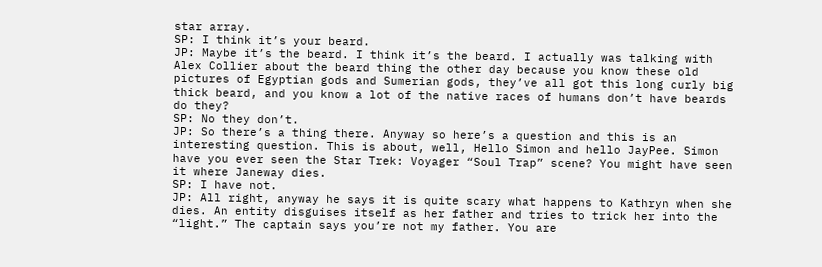star array.
SP: I think it’s your beard.
JP: Maybe it’s the beard. I think it’s the beard. I actually was talking with Alex Collier about the beard thing the other day because you know these old pictures of Egyptian gods and Sumerian gods, they’ve all got this long curly big thick beard, and you know a lot of the native races of humans don’t have beards do they?
SP: No they don’t.
JP: So there’s a thing there. Anyway so here’s a question and this is an interesting question. This is about, well, Hello Simon and hello JayPee. Simon have you ever seen the Star Trek: Voyager “Soul Trap” scene? You might have seen it where Janeway dies.
SP: I have not.
JP: All right, anyway he says it is quite scary what happens to Kathryn when she dies. An entity disguises itself as her father and tries to trick her into the “light.” The captain says you’re not my father. You are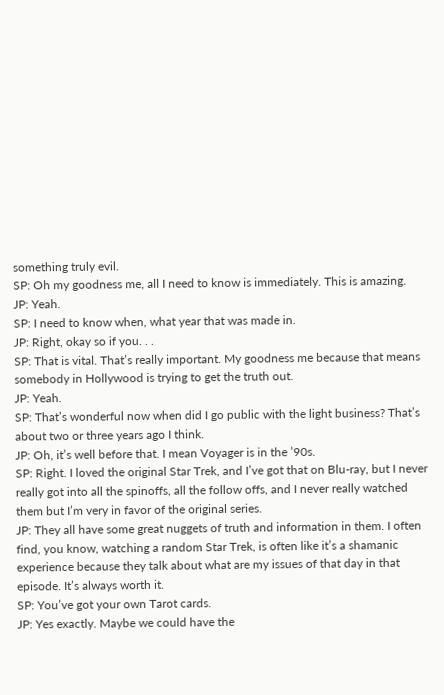something truly evil.
SP: Oh my goodness me, all I need to know is immediately. This is amazing.
JP: Yeah.
SP: I need to know when, what year that was made in.
JP: Right, okay so if you. . .
SP: That is vital. That’s really important. My goodness me because that means somebody in Hollywood is trying to get the truth out.
JP: Yeah.
SP: That’s wonderful now when did I go public with the light business? That’s about two or three years ago I think.
JP: Oh, it’s well before that. I mean Voyager is in the ’90s.
SP: Right. I loved the original Star Trek, and I’ve got that on Blu-ray, but I never really got into all the spinoffs, all the follow offs, and I never really watched them but I’m very in favor of the original series.
JP: They all have some great nuggets of truth and information in them. I often find, you know, watching a random Star Trek, is often like it’s a shamanic experience because they talk about what are my issues of that day in that episode. It’s always worth it.
SP: You’ve got your own Tarot cards.
JP: Yes exactly. Maybe we could have the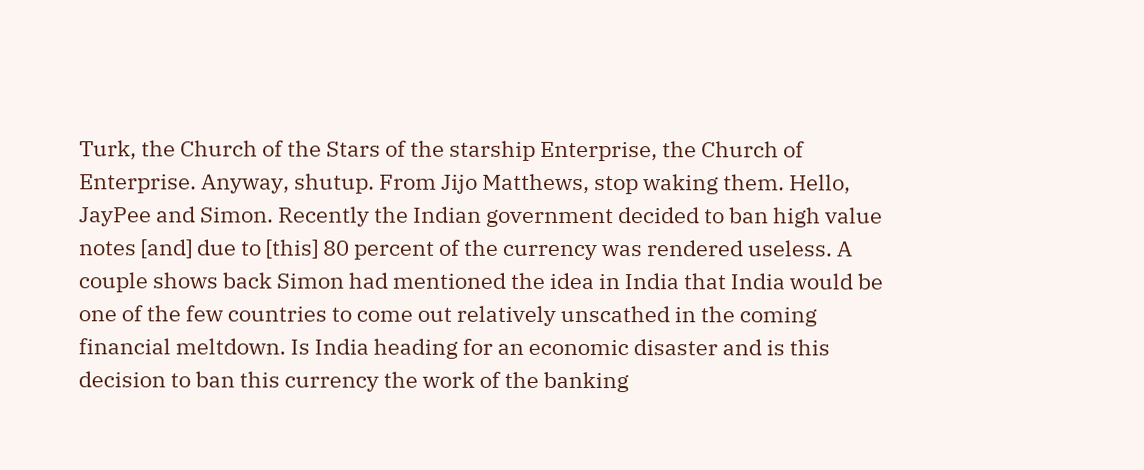Turk, the Church of the Stars of the starship Enterprise, the Church of Enterprise. Anyway, shutup. From Jijo Matthews, stop waking them. Hello, JayPee and Simon. Recently the Indian government decided to ban high value notes [and] due to [this] 80 percent of the currency was rendered useless. A couple shows back Simon had mentioned the idea in India that India would be one of the few countries to come out relatively unscathed in the coming financial meltdown. Is India heading for an economic disaster and is this decision to ban this currency the work of the banking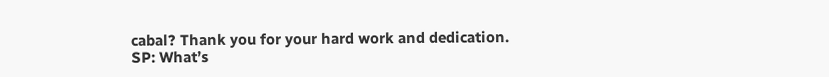cabal? Thank you for your hard work and dedication.
SP: What’s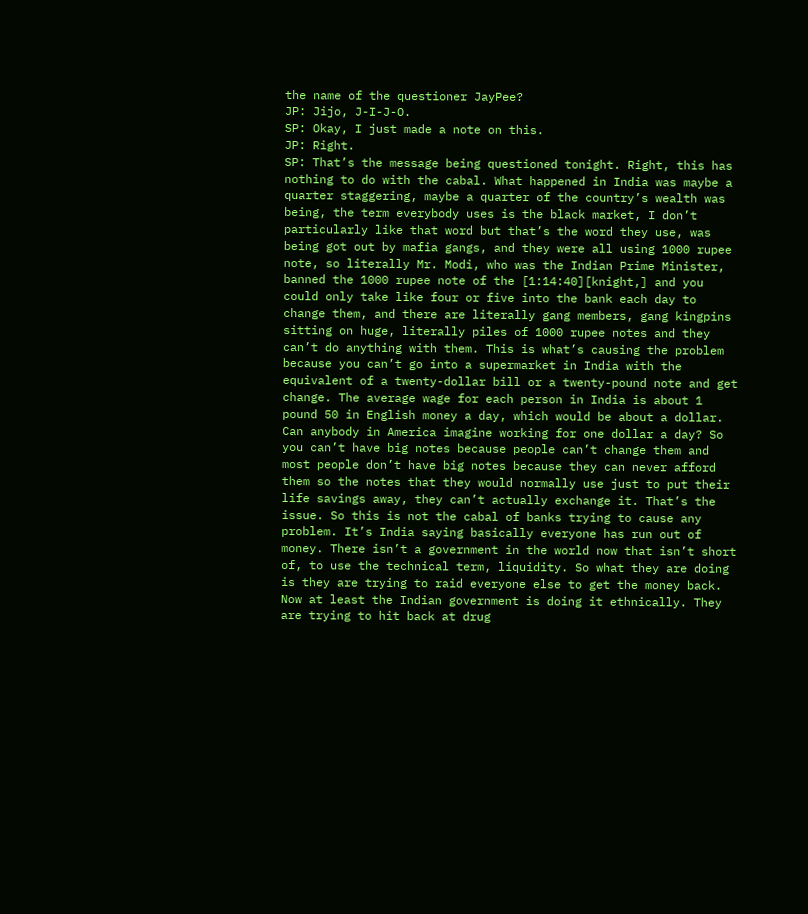the name of the questioner JayPee?
JP: Jijo, J-I-J-O.
SP: Okay, I just made a note on this.
JP: Right.
SP: That’s the message being questioned tonight. Right, this has nothing to do with the cabal. What happened in India was maybe a quarter staggering, maybe a quarter of the country’s wealth was being, the term everybody uses is the black market, I don’t particularly like that word but that’s the word they use, was being got out by mafia gangs, and they were all using 1000 rupee note, so literally Mr. Modi, who was the Indian Prime Minister, banned the 1000 rupee note of the [1:14:40][knight,] and you could only take like four or five into the bank each day to change them, and there are literally gang members, gang kingpins sitting on huge, literally piles of 1000 rupee notes and they can’t do anything with them. This is what’s causing the problem because you can’t go into a supermarket in India with the equivalent of a twenty-dollar bill or a twenty-pound note and get change. The average wage for each person in India is about 1 pound 50 in English money a day, which would be about a dollar. Can anybody in America imagine working for one dollar a day? So you can’t have big notes because people can’t change them and most people don’t have big notes because they can never afford them so the notes that they would normally use just to put their life savings away, they can’t actually exchange it. That’s the issue. So this is not the cabal of banks trying to cause any problem. It’s India saying basically everyone has run out of money. There isn’t a government in the world now that isn’t short of, to use the technical term, liquidity. So what they are doing is they are trying to raid everyone else to get the money back. Now at least the Indian government is doing it ethnically. They are trying to hit back at drug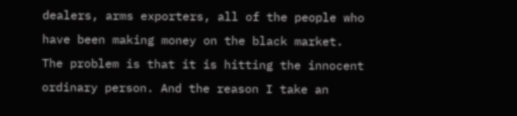dealers, arms exporters, all of the people who have been making money on the black market. The problem is that it is hitting the innocent ordinary person. And the reason I take an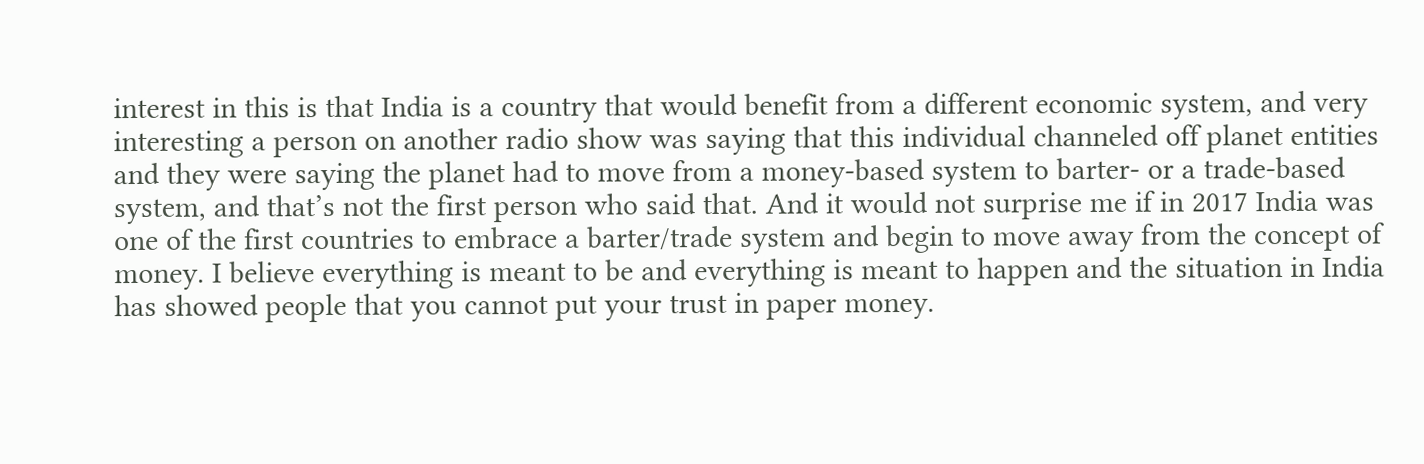interest in this is that India is a country that would benefit from a different economic system, and very interesting a person on another radio show was saying that this individual channeled off planet entities and they were saying the planet had to move from a money-based system to barter- or a trade-based system, and that’s not the first person who said that. And it would not surprise me if in 2017 India was one of the first countries to embrace a barter/trade system and begin to move away from the concept of money. I believe everything is meant to be and everything is meant to happen and the situation in India has showed people that you cannot put your trust in paper money.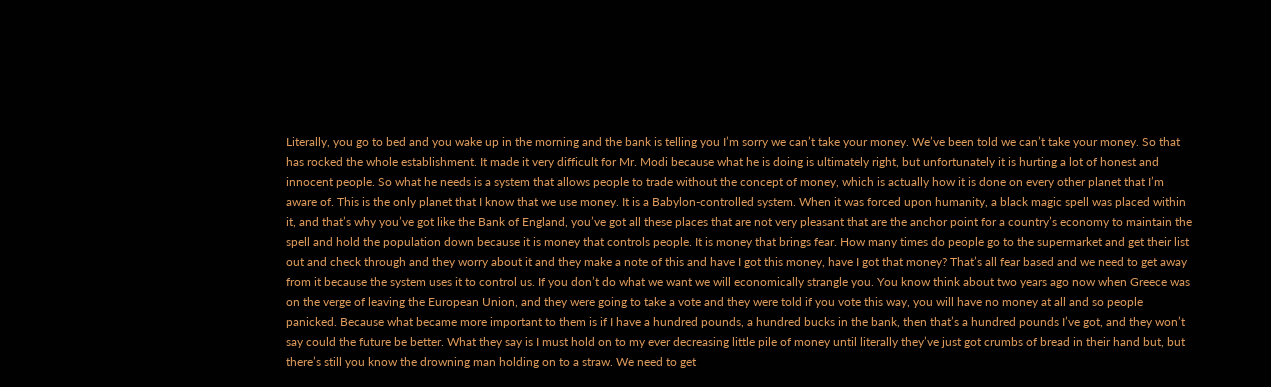Literally, you go to bed and you wake up in the morning and the bank is telling you I’m sorry we can’t take your money. We’ve been told we can’t take your money. So that has rocked the whole establishment. It made it very difficult for Mr. Modi because what he is doing is ultimately right, but unfortunately it is hurting a lot of honest and innocent people. So what he needs is a system that allows people to trade without the concept of money, which is actually how it is done on every other planet that I’m aware of. This is the only planet that I know that we use money. It is a Babylon-controlled system. When it was forced upon humanity, a black magic spell was placed within it, and that’s why you’ve got like the Bank of England, you’ve got all these places that are not very pleasant that are the anchor point for a country’s economy to maintain the spell and hold the population down because it is money that controls people. It is money that brings fear. How many times do people go to the supermarket and get their list out and check through and they worry about it and they make a note of this and have I got this money, have I got that money? That’s all fear based and we need to get away from it because the system uses it to control us. If you don’t do what we want we will economically strangle you. You know think about two years ago now when Greece was on the verge of leaving the European Union, and they were going to take a vote and they were told if you vote this way, you will have no money at all and so people panicked. Because what became more important to them is if I have a hundred pounds, a hundred bucks in the bank, then that’s a hundred pounds I’ve got, and they won’t say could the future be better. What they say is I must hold on to my ever decreasing little pile of money until literally they’ve just got crumbs of bread in their hand but, but there’s still you know the drowning man holding on to a straw. We need to get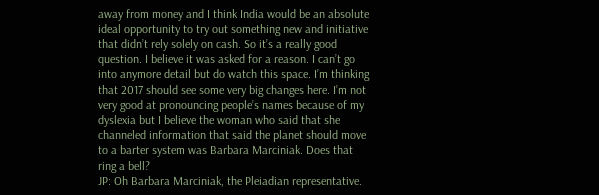away from money and I think India would be an absolute ideal opportunity to try out something new and initiative that didn’t rely solely on cash. So it’s a really good question. I believe it was asked for a reason. I can’t go into anymore detail but do watch this space. I’m thinking that 2017 should see some very big changes here. I’m not very good at pronouncing people’s names because of my dyslexia but I believe the woman who said that she channeled information that said the planet should move to a barter system was Barbara Marciniak. Does that ring a bell?
JP: Oh Barbara Marciniak, the Pleiadian representative.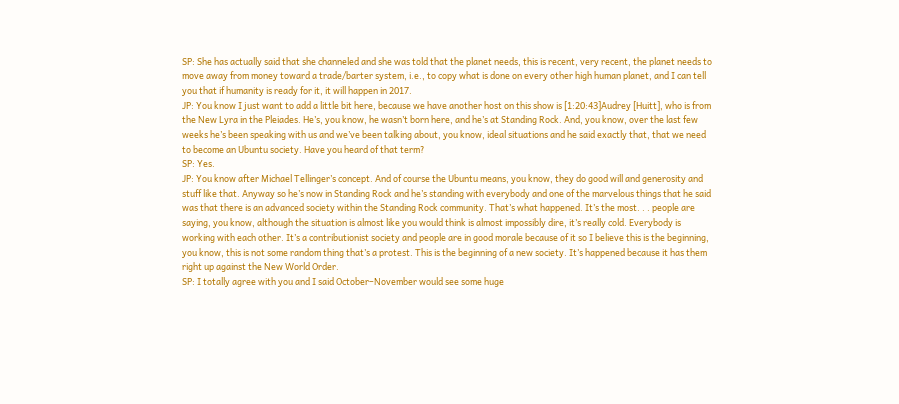SP: She has actually said that she channeled and she was told that the planet needs, this is recent, very recent, the planet needs to move away from money toward a trade/barter system, i.e., to copy what is done on every other high human planet, and I can tell you that if humanity is ready for it, it will happen in 2017.
JP: You know I just want to add a little bit here, because we have another host on this show is [1:20:43]Audrey [Huitt], who is from the New Lyra in the Pleiades. He’s, you know, he wasn’t born here, and he’s at Standing Rock. And, you know, over the last few weeks he’s been speaking with us and we’ve been talking about, you know, ideal situations and he said exactly that, that we need to become an Ubuntu society. Have you heard of that term?
SP: Yes.
JP: You know after Michael Tellinger’s concept. And of course the Ubuntu means, you know, they do good will and generosity and stuff like that. Anyway so he’s now in Standing Rock and he’s standing with everybody and one of the marvelous things that he said was that there is an advanced society within the Standing Rock community. That’s what happened. It’s the most. . . people are saying, you know, although the situation is almost like you would think is almost impossibly dire, it’s really cold. Everybody is working with each other. It’s a contributionist society and people are in good morale because of it so I believe this is the beginning, you know, this is not some random thing that’s a protest. This is the beginning of a new society. It’s happened because it has them right up against the New World Order.
SP: I totally agree with you and I said October–November would see some huge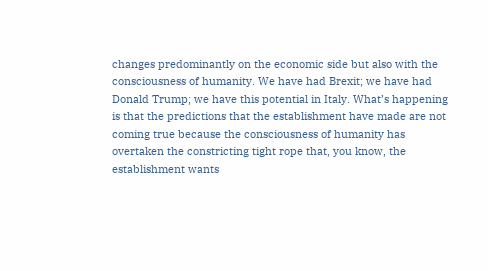changes predominantly on the economic side but also with the consciousness of humanity. We have had Brexit; we have had Donald Trump; we have this potential in Italy. What’s happening is that the predictions that the establishment have made are not coming true because the consciousness of humanity has overtaken the constricting tight rope that, you know, the establishment wants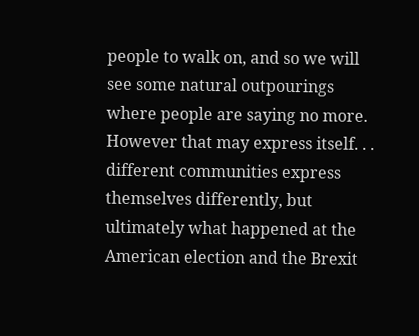people to walk on, and so we will see some natural outpourings where people are saying no more. However that may express itself. . . different communities express themselves differently, but ultimately what happened at the American election and the Brexit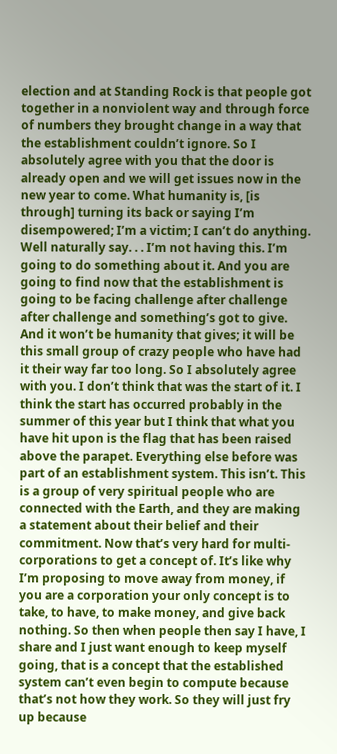election and at Standing Rock is that people got together in a nonviolent way and through force of numbers they brought change in a way that the establishment couldn’t ignore. So I absolutely agree with you that the door is already open and we will get issues now in the new year to come. What humanity is, [is through] turning its back or saying I’m disempowered; I’m a victim; I can’t do anything. Well naturally say. . . I’m not having this. I’m going to do something about it. And you are going to find now that the establishment is going to be facing challenge after challenge after challenge and something’s got to give. And it won’t be humanity that gives; it will be this small group of crazy people who have had it their way far too long. So I absolutely agree with you. I don’t think that was the start of it. I think the start has occurred probably in the summer of this year but I think that what you have hit upon is the flag that has been raised above the parapet. Everything else before was part of an establishment system. This isn’t. This is a group of very spiritual people who are connected with the Earth, and they are making a statement about their belief and their commitment. Now that’s very hard for multi-corporations to get a concept of. It’s like why I’m proposing to move away from money, if you are a corporation your only concept is to take, to have, to make money, and give back nothing. So then when people then say I have, I share and I just want enough to keep myself going, that is a concept that the established system can’t even begin to compute because that’s not how they work. So they will just fry up because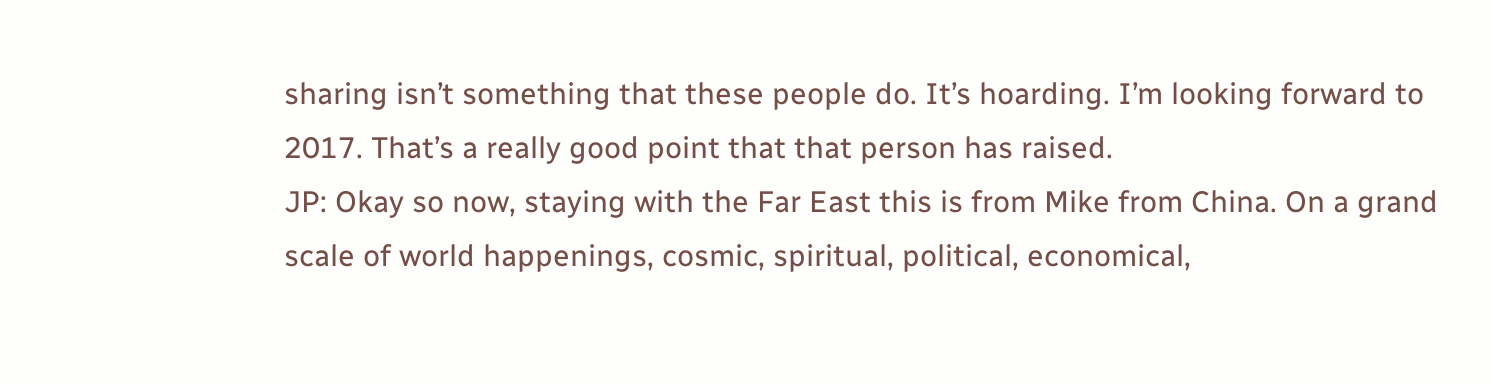sharing isn’t something that these people do. It’s hoarding. I’m looking forward to 2017. That’s a really good point that that person has raised.
JP: Okay so now, staying with the Far East this is from Mike from China. On a grand scale of world happenings, cosmic, spiritual, political, economical,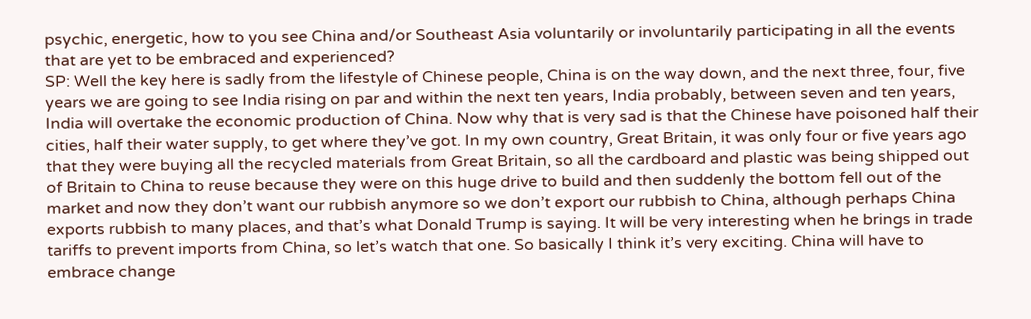psychic, energetic, how to you see China and/or Southeast Asia voluntarily or involuntarily participating in all the events that are yet to be embraced and experienced?
SP: Well the key here is sadly from the lifestyle of Chinese people, China is on the way down, and the next three, four, five years we are going to see India rising on par and within the next ten years, India probably, between seven and ten years, India will overtake the economic production of China. Now why that is very sad is that the Chinese have poisoned half their cities, half their water supply, to get where they’ve got. In my own country, Great Britain, it was only four or five years ago that they were buying all the recycled materials from Great Britain, so all the cardboard and plastic was being shipped out of Britain to China to reuse because they were on this huge drive to build and then suddenly the bottom fell out of the market and now they don’t want our rubbish anymore so we don’t export our rubbish to China, although perhaps China exports rubbish to many places, and that’s what Donald Trump is saying. It will be very interesting when he brings in trade tariffs to prevent imports from China, so let’s watch that one. So basically I think it’s very exciting. China will have to embrace change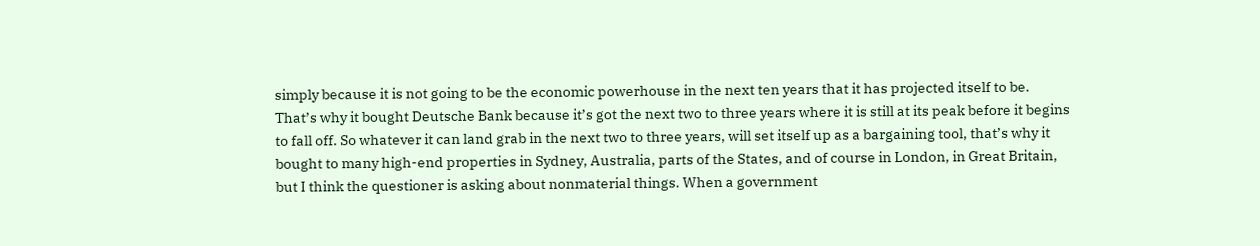simply because it is not going to be the economic powerhouse in the next ten years that it has projected itself to be. That’s why it bought Deutsche Bank because it’s got the next two to three years where it is still at its peak before it begins to fall off. So whatever it can land grab in the next two to three years, will set itself up as a bargaining tool, that’s why it bought to many high-end properties in Sydney, Australia, parts of the States, and of course in London, in Great Britain, but I think the questioner is asking about nonmaterial things. When a government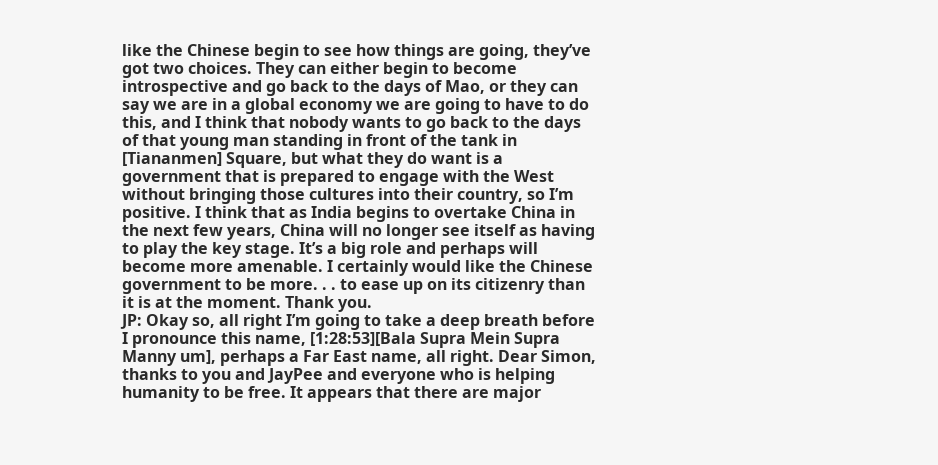like the Chinese begin to see how things are going, they’ve got two choices. They can either begin to become introspective and go back to the days of Mao, or they can say we are in a global economy we are going to have to do this, and I think that nobody wants to go back to the days of that young man standing in front of the tank in [Tiananmen] Square, but what they do want is a government that is prepared to engage with the West without bringing those cultures into their country, so I’m positive. I think that as India begins to overtake China in the next few years, China will no longer see itself as having to play the key stage. It’s a big role and perhaps will become more amenable. I certainly would like the Chinese government to be more. . . to ease up on its citizenry than it is at the moment. Thank you.
JP: Okay so, all right I’m going to take a deep breath before I pronounce this name, [1:28:53][Bala Supra Mein Supra Manny um], perhaps a Far East name, all right. Dear Simon, thanks to you and JayPee and everyone who is helping humanity to be free. It appears that there are major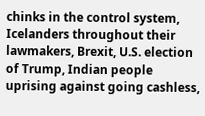chinks in the control system, Icelanders throughout their lawmakers, Brexit, U.S. election of Trump, Indian people uprising against going cashless,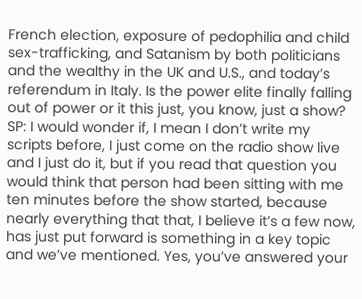French election, exposure of pedophilia and child sex-trafficking, and Satanism by both politicians and the wealthy in the UK and U.S., and today’s referendum in Italy. Is the power elite finally falling out of power or it this just, you know, just a show?
SP: I would wonder if, I mean I don’t write my scripts before, I just come on the radio show live and I just do it, but if you read that question you would think that person had been sitting with me ten minutes before the show started, because nearly everything that that, I believe it’s a few now, has just put forward is something in a key topic and we’ve mentioned. Yes, you’ve answered your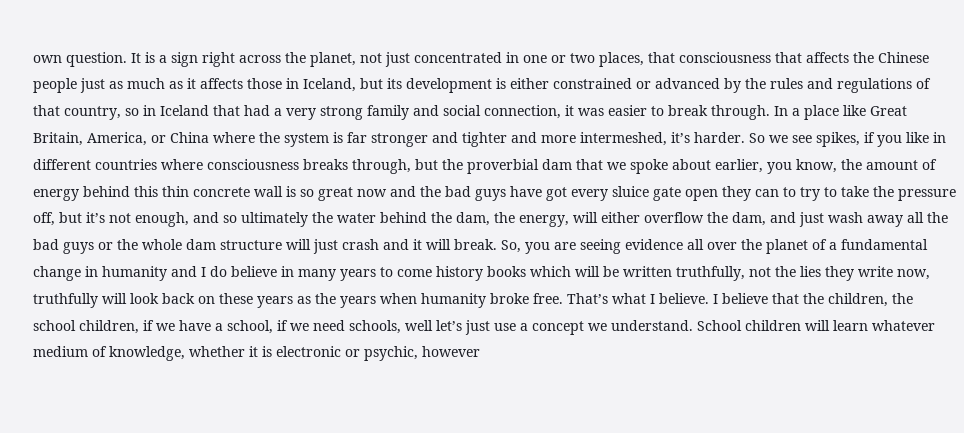own question. It is a sign right across the planet, not just concentrated in one or two places, that consciousness that affects the Chinese people just as much as it affects those in Iceland, but its development is either constrained or advanced by the rules and regulations of that country, so in Iceland that had a very strong family and social connection, it was easier to break through. In a place like Great Britain, America, or China where the system is far stronger and tighter and more intermeshed, it’s harder. So we see spikes, if you like in different countries where consciousness breaks through, but the proverbial dam that we spoke about earlier, you know, the amount of energy behind this thin concrete wall is so great now and the bad guys have got every sluice gate open they can to try to take the pressure off, but it’s not enough, and so ultimately the water behind the dam, the energy, will either overflow the dam, and just wash away all the bad guys or the whole dam structure will just crash and it will break. So, you are seeing evidence all over the planet of a fundamental change in humanity and I do believe in many years to come history books which will be written truthfully, not the lies they write now, truthfully will look back on these years as the years when humanity broke free. That’s what I believe. I believe that the children, the school children, if we have a school, if we need schools, well let’s just use a concept we understand. School children will learn whatever medium of knowledge, whether it is electronic or psychic, however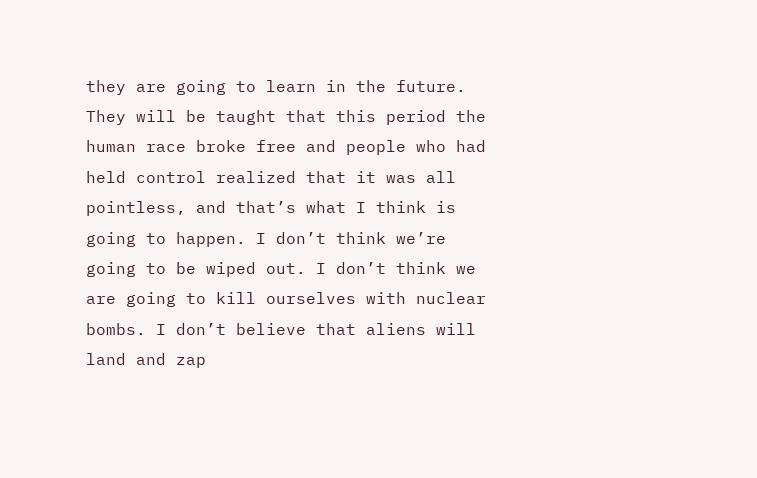they are going to learn in the future. They will be taught that this period the human race broke free and people who had held control realized that it was all pointless, and that’s what I think is going to happen. I don’t think we’re going to be wiped out. I don’t think we are going to kill ourselves with nuclear bombs. I don’t believe that aliens will land and zap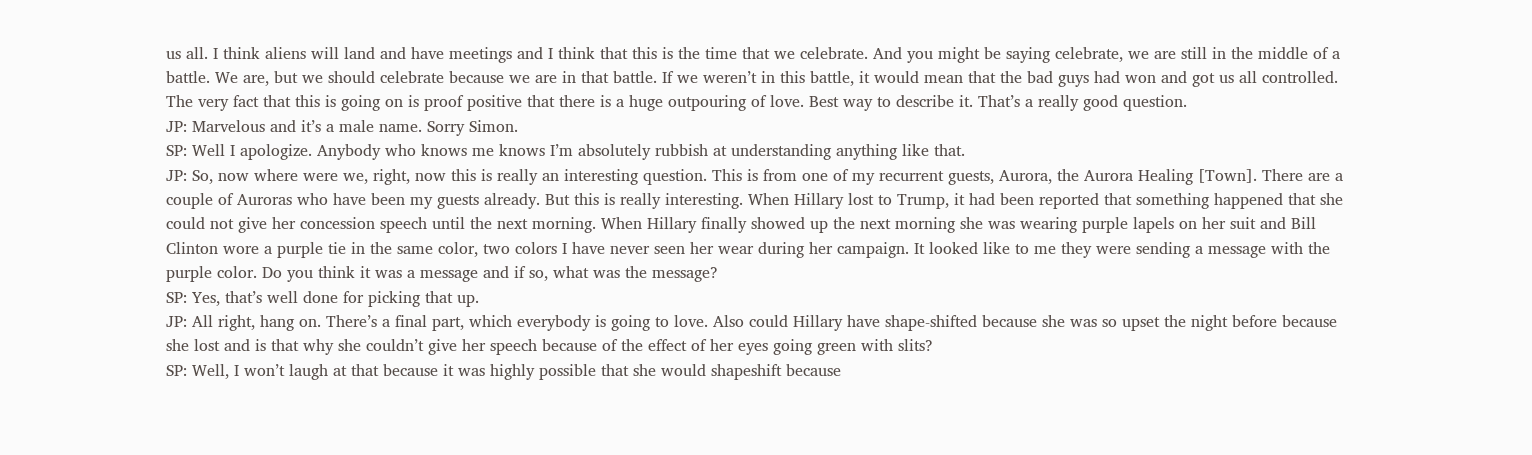us all. I think aliens will land and have meetings and I think that this is the time that we celebrate. And you might be saying celebrate, we are still in the middle of a battle. We are, but we should celebrate because we are in that battle. If we weren’t in this battle, it would mean that the bad guys had won and got us all controlled. The very fact that this is going on is proof positive that there is a huge outpouring of love. Best way to describe it. That’s a really good question.
JP: Marvelous and it’s a male name. Sorry Simon.
SP: Well I apologize. Anybody who knows me knows I’m absolutely rubbish at understanding anything like that.
JP: So, now where were we, right, now this is really an interesting question. This is from one of my recurrent guests, Aurora, the Aurora Healing [Town]. There are a couple of Auroras who have been my guests already. But this is really interesting. When Hillary lost to Trump, it had been reported that something happened that she could not give her concession speech until the next morning. When Hillary finally showed up the next morning she was wearing purple lapels on her suit and Bill Clinton wore a purple tie in the same color, two colors I have never seen her wear during her campaign. It looked like to me they were sending a message with the purple color. Do you think it was a message and if so, what was the message?
SP: Yes, that’s well done for picking that up.
JP: All right, hang on. There’s a final part, which everybody is going to love. Also could Hillary have shape-shifted because she was so upset the night before because she lost and is that why she couldn’t give her speech because of the effect of her eyes going green with slits?
SP: Well, I won’t laugh at that because it was highly possible that she would shapeshift because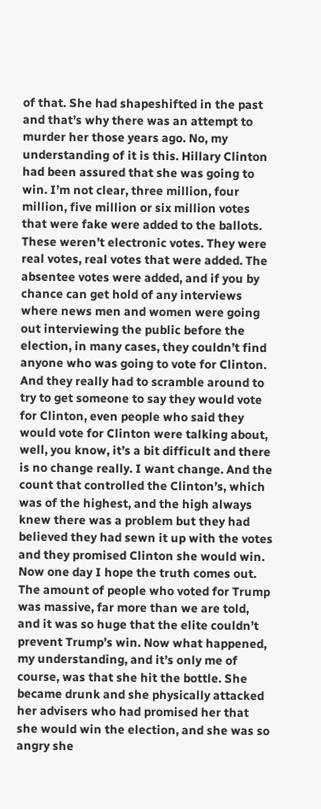of that. She had shapeshifted in the past and that’s why there was an attempt to murder her those years ago. No, my understanding of it is this. Hillary Clinton had been assured that she was going to win. I’m not clear, three million, four million, five million or six million votes that were fake were added to the ballots. These weren’t electronic votes. They were real votes, real votes that were added. The absentee votes were added, and if you by chance can get hold of any interviews where news men and women were going out interviewing the public before the election, in many cases, they couldn’t find anyone who was going to vote for Clinton. And they really had to scramble around to try to get someone to say they would vote for Clinton, even people who said they would vote for Clinton were talking about, well, you know, it’s a bit difficult and there is no change really. I want change. And the count that controlled the Clinton’s, which was of the highest, and the high always knew there was a problem but they had believed they had sewn it up with the votes and they promised Clinton she would win. Now one day I hope the truth comes out. The amount of people who voted for Trump was massive, far more than we are told, and it was so huge that the elite couldn’t prevent Trump’s win. Now what happened, my understanding, and it’s only me of course, was that she hit the bottle. She became drunk and she physically attacked her advisers who had promised her that she would win the election, and she was so angry she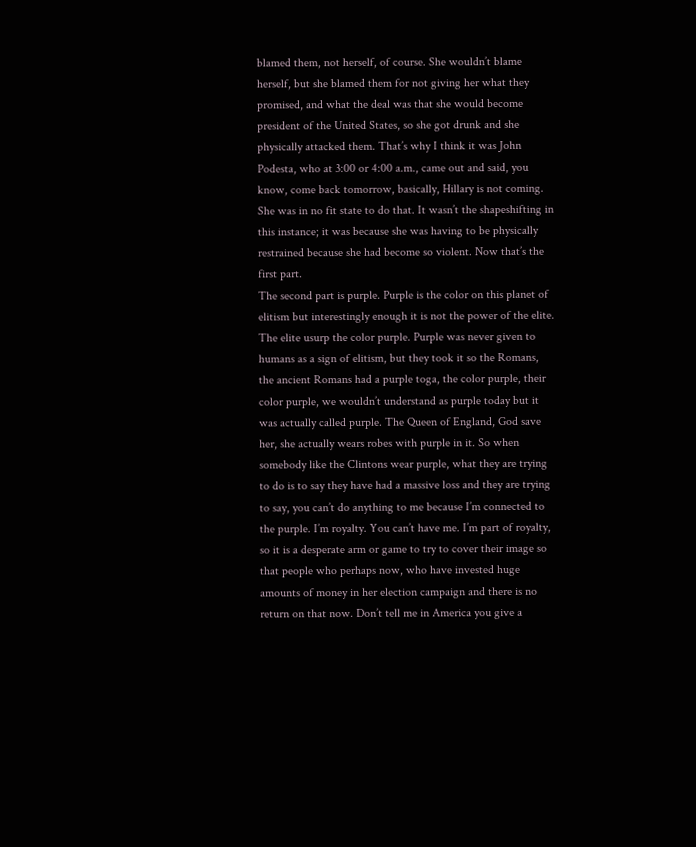blamed them, not herself, of course. She wouldn’t blame herself, but she blamed them for not giving her what they promised, and what the deal was that she would become president of the United States, so she got drunk and she physically attacked them. That’s why I think it was John Podesta, who at 3:00 or 4:00 a.m., came out and said, you know, come back tomorrow, basically, Hillary is not coming. She was in no fit state to do that. It wasn’t the shapeshifting in this instance; it was because she was having to be physically restrained because she had become so violent. Now that’s the first part.
The second part is purple. Purple is the color on this planet of elitism but interestingly enough it is not the power of the elite. The elite usurp the color purple. Purple was never given to humans as a sign of elitism, but they took it so the Romans, the ancient Romans had a purple toga, the color purple, their color purple, we wouldn’t understand as purple today but it was actually called purple. The Queen of England, God save her, she actually wears robes with purple in it. So when somebody like the Clintons wear purple, what they are trying to do is to say they have had a massive loss and they are trying to say, you can’t do anything to me because I’m connected to the purple. I’m royalty. You can’t have me. I’m part of royalty, so it is a desperate arm or game to try to cover their image so that people who perhaps now, who have invested huge amounts of money in her election campaign and there is no return on that now. Don’t tell me in America you give a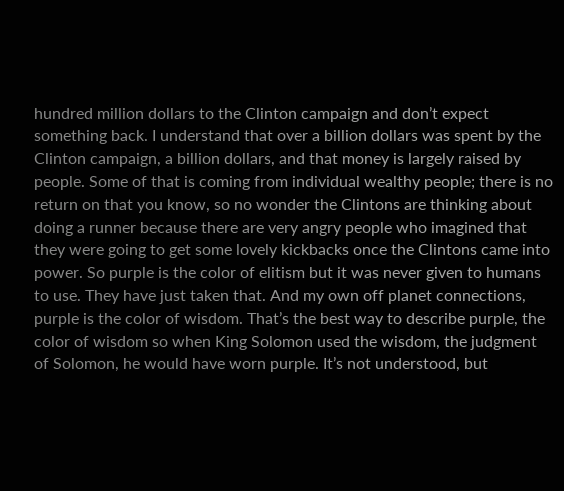hundred million dollars to the Clinton campaign and don’t expect something back. I understand that over a billion dollars was spent by the Clinton campaign, a billion dollars, and that money is largely raised by people. Some of that is coming from individual wealthy people; there is no return on that you know, so no wonder the Clintons are thinking about doing a runner because there are very angry people who imagined that they were going to get some lovely kickbacks once the Clintons came into power. So purple is the color of elitism but it was never given to humans to use. They have just taken that. And my own off planet connections, purple is the color of wisdom. That’s the best way to describe purple, the color of wisdom so when King Solomon used the wisdom, the judgment of Solomon, he would have worn purple. It’s not understood, but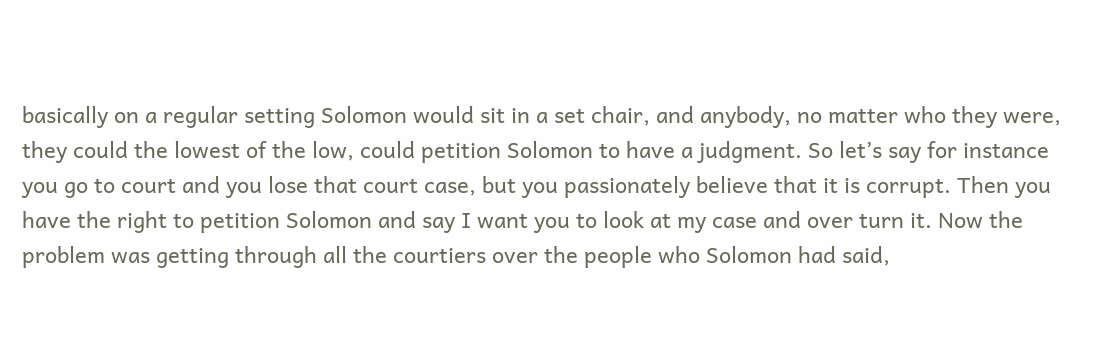basically on a regular setting Solomon would sit in a set chair, and anybody, no matter who they were, they could the lowest of the low, could petition Solomon to have a judgment. So let’s say for instance you go to court and you lose that court case, but you passionately believe that it is corrupt. Then you have the right to petition Solomon and say I want you to look at my case and over turn it. Now the problem was getting through all the courtiers over the people who Solomon had said,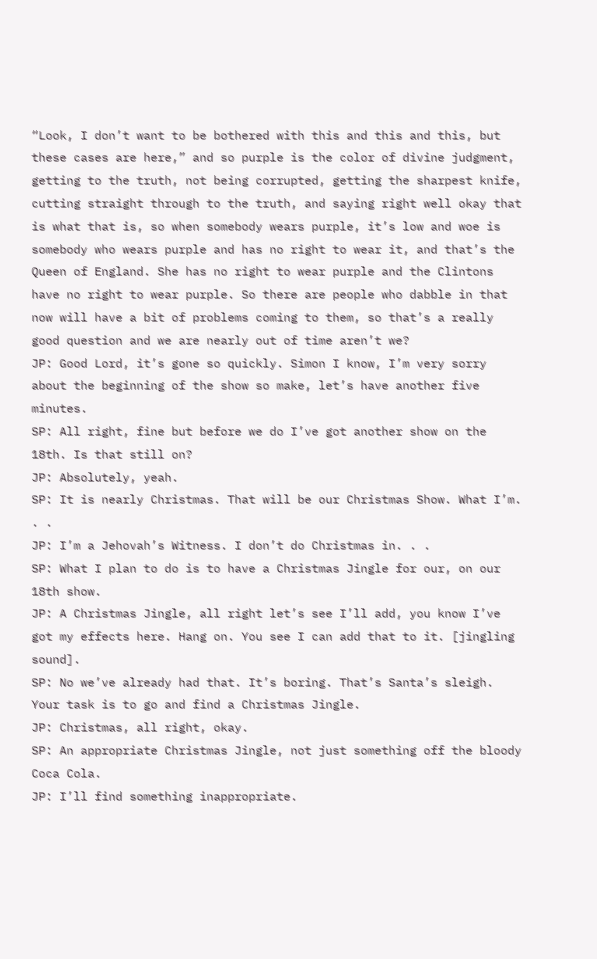“Look, I don’t want to be bothered with this and this and this, but these cases are here,” and so purple is the color of divine judgment, getting to the truth, not being corrupted, getting the sharpest knife, cutting straight through to the truth, and saying right well okay that is what that is, so when somebody wears purple, it’s low and woe is somebody who wears purple and has no right to wear it, and that’s the Queen of England. She has no right to wear purple and the Clintons have no right to wear purple. So there are people who dabble in that now will have a bit of problems coming to them, so that’s a really good question and we are nearly out of time aren’t we?
JP: Good Lord, it’s gone so quickly. Simon I know, I’m very sorry about the beginning of the show so make, let’s have another five minutes.
SP: All right, fine but before we do I’ve got another show on the 18th. Is that still on?
JP: Absolutely, yeah.
SP: It is nearly Christmas. That will be our Christmas Show. What I’m. . .
JP: I’m a Jehovah’s Witness. I don’t do Christmas in. . .
SP: What I plan to do is to have a Christmas Jingle for our, on our 18th show.
JP: A Christmas Jingle, all right let’s see I’ll add, you know I’ve got my effects here. Hang on. You see I can add that to it. [jingling sound].
SP: No we’ve already had that. It’s boring. That’s Santa’s sleigh. Your task is to go and find a Christmas Jingle.
JP: Christmas, all right, okay.
SP: An appropriate Christmas Jingle, not just something off the bloody Coca Cola.
JP: I’ll find something inappropriate.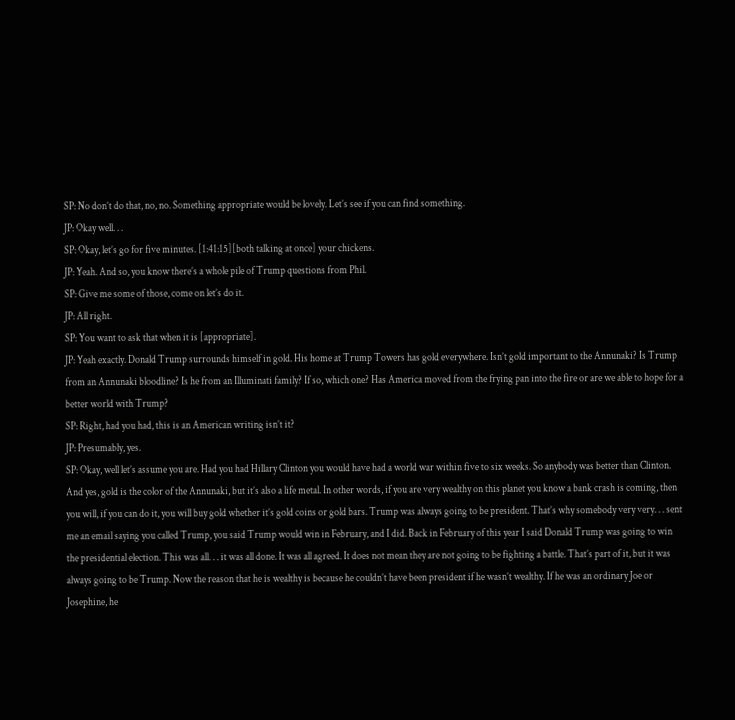SP: No don’t do that, no, no. Something appropriate would be lovely. Let’s see if you can find something.
JP: Okay well. . .
SP: Okay, let’s go for five minutes. [1:41:15][both talking at once] your chickens.
JP: Yeah. And so, you know there’s a whole pile of Trump questions from Phil.
SP: Give me some of those, come on let’s do it.
JP: All right.
SP: You want to ask that when it is [appropriate].
JP: Yeah exactly. Donald Trump surrounds himself in gold. His home at Trump Towers has gold everywhere. Isn’t gold important to the Annunaki? Is Trump from an Annunaki bloodline? Is he from an Illuminati family? If so, which one? Has America moved from the frying pan into the fire or are we able to hope for a better world with Trump?
SP: Right, had you had, this is an American writing isn’t it?
JP: Presumably, yes.
SP: Okay, well let’s assume you are. Had you had Hillary Clinton you would have had a world war within five to six weeks. So anybody was better than Clinton. And yes, gold is the color of the Annunaki, but it’s also a life metal. In other words, if you are very wealthy on this planet you know a bank crash is coming, then you will, if you can do it, you will buy gold whether it’s gold coins or gold bars. Trump was always going to be president. That’s why somebody very very. . . sent me an email saying you called Trump, you said Trump would win in February, and I did. Back in February of this year I said Donald Trump was going to win the presidential election. This was all. . . it was all done. It was all agreed. It does not mean they are not going to be fighting a battle. That’s part of it, but it was always going to be Trump. Now the reason that he is wealthy is because he couldn’t have been president if he wasn’t wealthy. If he was an ordinary Joe or Josephine, he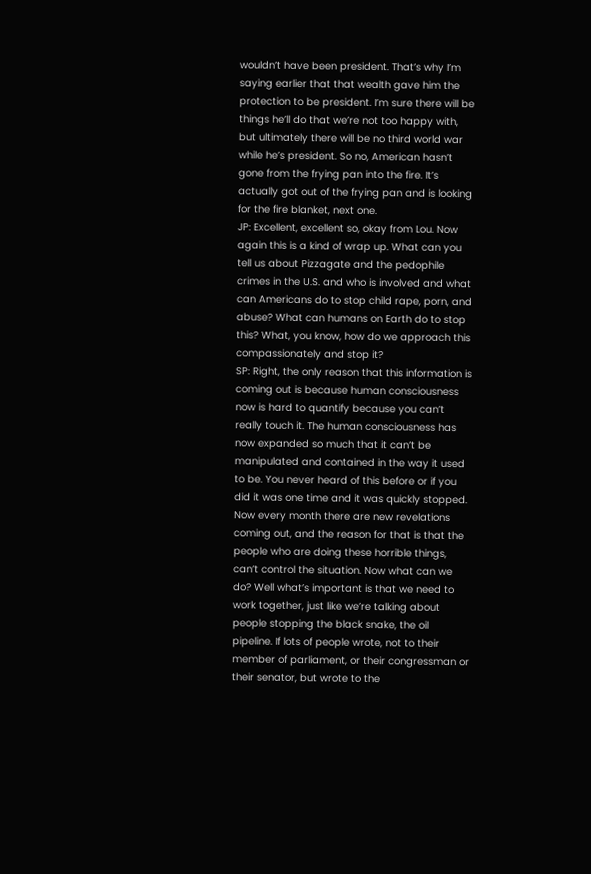wouldn’t have been president. That’s why I’m saying earlier that that wealth gave him the protection to be president. I’m sure there will be things he’ll do that we’re not too happy with, but ultimately there will be no third world war while he’s president. So no, American hasn’t gone from the frying pan into the fire. It’s actually got out of the frying pan and is looking for the fire blanket, next one.
JP: Excellent, excellent so, okay from Lou. Now again this is a kind of wrap up. What can you tell us about Pizzagate and the pedophile crimes in the U.S. and who is involved and what can Americans do to stop child rape, porn, and abuse? What can humans on Earth do to stop this? What, you know, how do we approach this compassionately and stop it?
SP: Right, the only reason that this information is coming out is because human consciousness now is hard to quantify because you can’t really touch it. The human consciousness has now expanded so much that it can’t be manipulated and contained in the way it used to be. You never heard of this before or if you did it was one time and it was quickly stopped. Now every month there are new revelations coming out, and the reason for that is that the people who are doing these horrible things, can’t control the situation. Now what can we do? Well what’s important is that we need to work together, just like we’re talking about people stopping the black snake, the oil pipeline. If lots of people wrote, not to their member of parliament, or their congressman or their senator, but wrote to the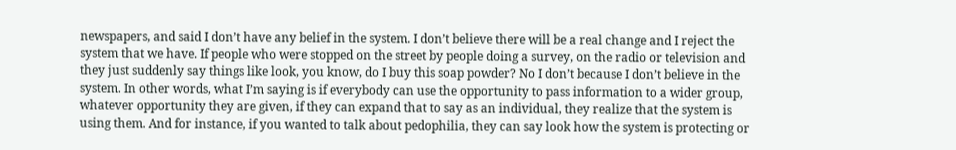newspapers, and said I don’t have any belief in the system. I don’t believe there will be a real change and I reject the system that we have. If people who were stopped on the street by people doing a survey, on the radio or television and they just suddenly say things like look, you know, do I buy this soap powder? No I don’t because I don’t believe in the system. In other words, what I’m saying is if everybody can use the opportunity to pass information to a wider group, whatever opportunity they are given, if they can expand that to say as an individual, they realize that the system is using them. And for instance, if you wanted to talk about pedophilia, they can say look how the system is protecting or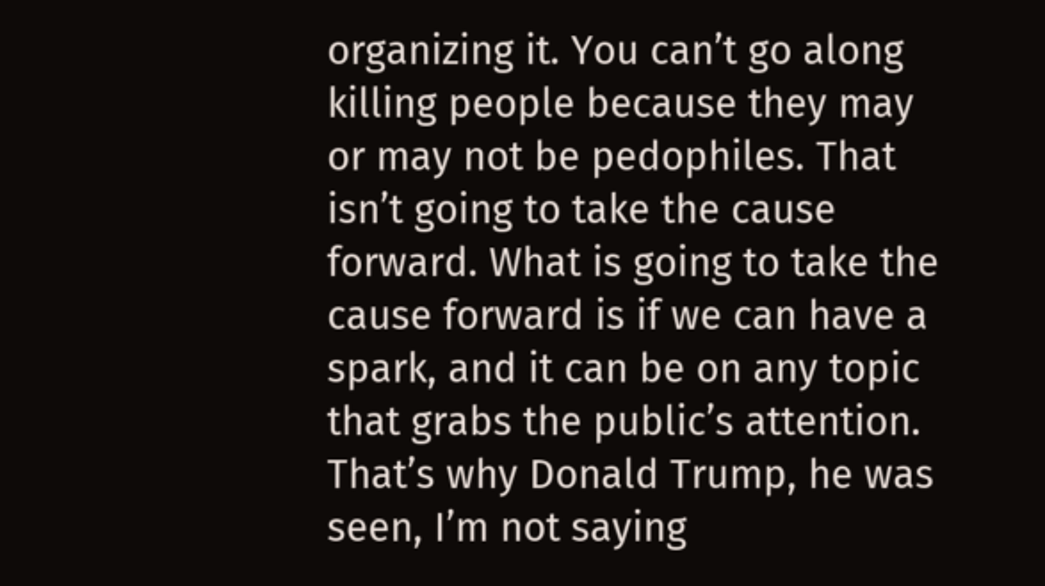organizing it. You can’t go along killing people because they may or may not be pedophiles. That isn’t going to take the cause forward. What is going to take the cause forward is if we can have a spark, and it can be on any topic that grabs the public’s attention. That’s why Donald Trump, he was seen, I’m not saying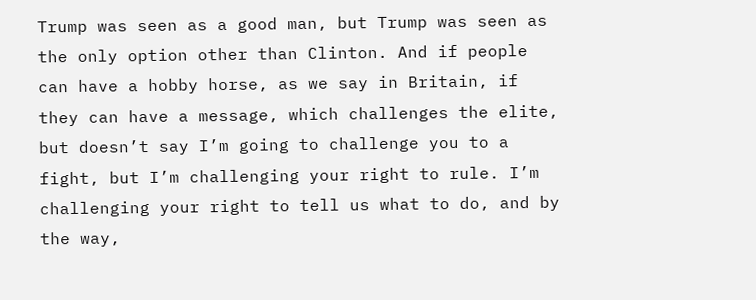Trump was seen as a good man, but Trump was seen as the only option other than Clinton. And if people can have a hobby horse, as we say in Britain, if they can have a message, which challenges the elite, but doesn’t say I’m going to challenge you to a fight, but I’m challenging your right to rule. I’m challenging your right to tell us what to do, and by the way,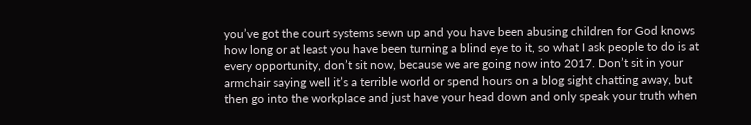you’ve got the court systems sewn up and you have been abusing children for God knows how long or at least you have been turning a blind eye to it, so what I ask people to do is at every opportunity, don’t sit now, because we are going now into 2017. Don’t sit in your armchair saying well it’s a terrible world or spend hours on a blog sight chatting away, but then go into the workplace and just have your head down and only speak your truth when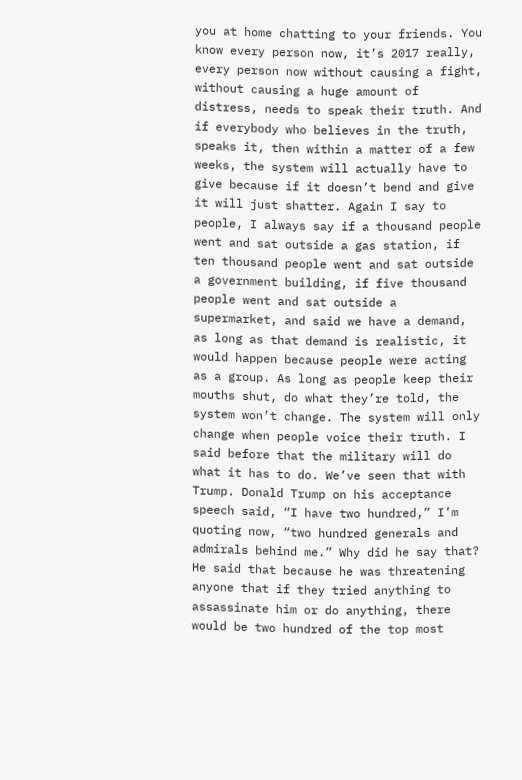you at home chatting to your friends. You know every person now, it’s 2017 really, every person now without causing a fight, without causing a huge amount of distress, needs to speak their truth. And if everybody who believes in the truth, speaks it, then within a matter of a few weeks, the system will actually have to give because if it doesn’t bend and give it will just shatter. Again I say to people, I always say if a thousand people went and sat outside a gas station, if ten thousand people went and sat outside a government building, if five thousand people went and sat outside a supermarket, and said we have a demand, as long as that demand is realistic, it would happen because people were acting as a group. As long as people keep their mouths shut, do what they’re told, the system won’t change. The system will only change when people voice their truth. I said before that the military will do what it has to do. We’ve seen that with Trump. Donald Trump on his acceptance speech said, “I have two hundred,” I’m quoting now, “two hundred generals and admirals behind me.” Why did he say that? He said that because he was threatening anyone that if they tried anything to assassinate him or do anything, there would be two hundred of the top most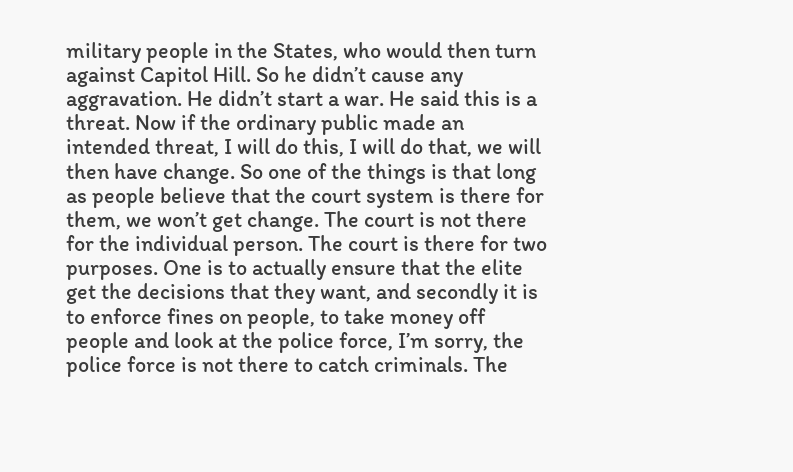military people in the States, who would then turn against Capitol Hill. So he didn’t cause any aggravation. He didn’t start a war. He said this is a threat. Now if the ordinary public made an intended threat, I will do this, I will do that, we will then have change. So one of the things is that long as people believe that the court system is there for them, we won’t get change. The court is not there for the individual person. The court is there for two purposes. One is to actually ensure that the elite get the decisions that they want, and secondly it is to enforce fines on people, to take money off people and look at the police force, I’m sorry, the police force is not there to catch criminals. The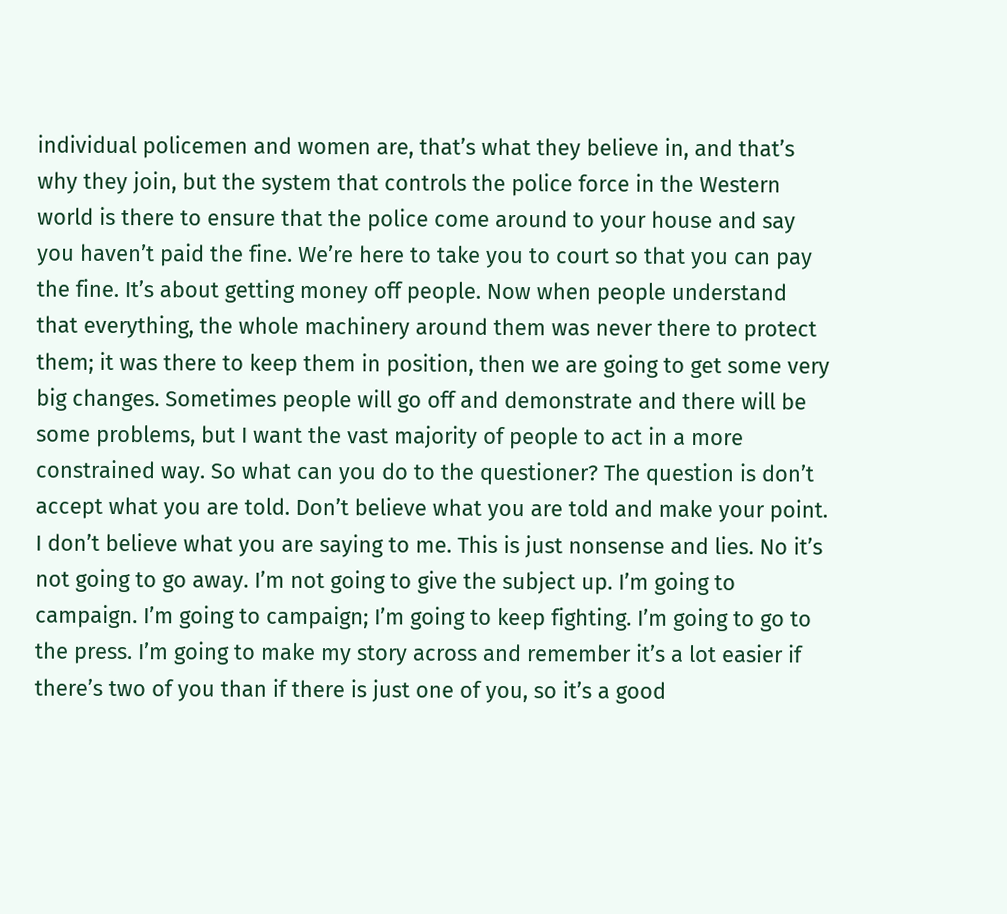individual policemen and women are, that’s what they believe in, and that’s why they join, but the system that controls the police force in the Western world is there to ensure that the police come around to your house and say you haven’t paid the fine. We’re here to take you to court so that you can pay the fine. It’s about getting money off people. Now when people understand that everything, the whole machinery around them was never there to protect them; it was there to keep them in position, then we are going to get some very big changes. Sometimes people will go off and demonstrate and there will be some problems, but I want the vast majority of people to act in a more constrained way. So what can you do to the questioner? The question is don’t accept what you are told. Don’t believe what you are told and make your point. I don’t believe what you are saying to me. This is just nonsense and lies. No it’s not going to go away. I’m not going to give the subject up. I’m going to campaign. I’m going to campaign; I’m going to keep fighting. I’m going to go to the press. I’m going to make my story across and remember it’s a lot easier if there’s two of you than if there is just one of you, so it’s a good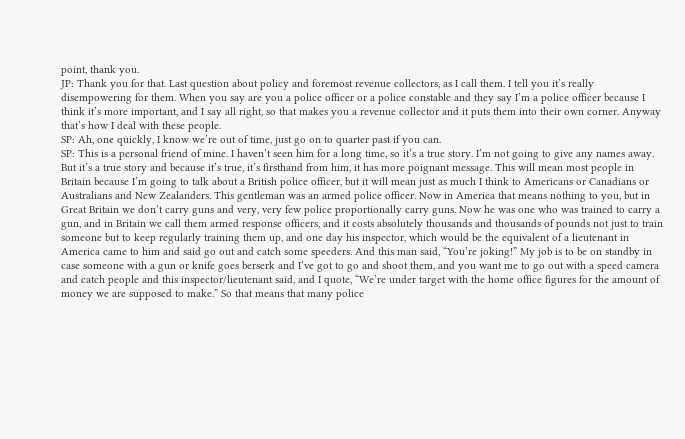point, thank you.
JP: Thank you for that. Last question about policy and foremost revenue collectors, as I call them. I tell you it’s really disempowering for them. When you say are you a police officer or a police constable and they say I’m a police officer because I think it’s more important, and I say all right, so that makes you a revenue collector and it puts them into their own corner. Anyway that’s how I deal with these people.
SP: Ah, one quickly, I know we’re out of time, just go on to quarter past if you can.
SP: This is a personal friend of mine. I haven’t seen him for a long time, so it’s a true story. I’m not going to give any names away. But it’s a true story and because it’s true, it’s firsthand from him, it has more poignant message. This will mean most people in Britain because I’m going to talk about a British police officer, but it will mean just as much I think to Americans or Canadians or Australians and New Zealanders. This gentleman was an armed police officer. Now in America that means nothing to you, but in Great Britain we don’t carry guns and very, very few police proportionally carry guns. Now he was one who was trained to carry a gun, and in Britain we call them armed response officers, and it costs absolutely thousands and thousands of pounds not just to train someone but to keep regularly training them up, and one day his inspector, which would be the equivalent of a lieutenant in America came to him and said go out and catch some speeders. And this man said, “You’re joking!” My job is to be on standby in case someone with a gun or knife goes berserk and I’ve got to go and shoot them, and you want me to go out with a speed camera and catch people and this inspector/lieutenant said, and I quote, “We’re under target with the home office figures for the amount of money we are supposed to make.” So that means that many police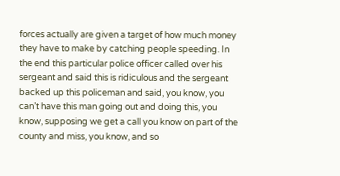forces actually are given a target of how much money they have to make by catching people speeding. In the end this particular police officer called over his sergeant and said this is ridiculous and the sergeant backed up this policeman and said, you know, you can’t have this man going out and doing this, you know, supposing we get a call you know on part of the county and miss, you know, and so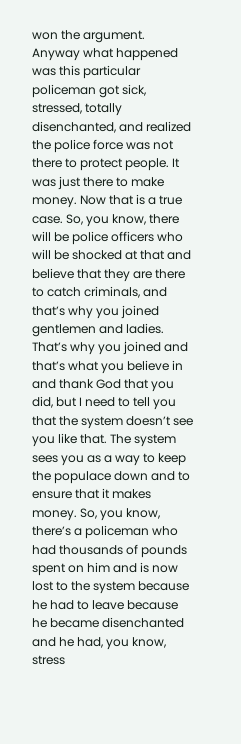won the argument. Anyway what happened was this particular policeman got sick, stressed, totally disenchanted, and realized the police force was not there to protect people. It was just there to make money. Now that is a true case. So, you know, there will be police officers who will be shocked at that and believe that they are there to catch criminals, and that’s why you joined gentlemen and ladies. That’s why you joined and that’s what you believe in and thank God that you did, but I need to tell you that the system doesn’t see you like that. The system sees you as a way to keep the populace down and to ensure that it makes money. So, you know, there’s a policeman who had thousands of pounds spent on him and is now lost to the system because he had to leave because he became disenchanted and he had, you know, stress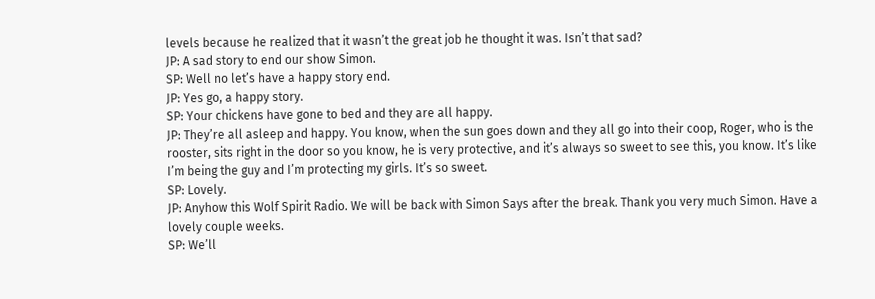levels because he realized that it wasn’t the great job he thought it was. Isn’t that sad?
JP: A sad story to end our show Simon.
SP: Well no let’s have a happy story end.
JP: Yes go, a happy story.
SP: Your chickens have gone to bed and they are all happy.
JP: They’re all asleep and happy. You know, when the sun goes down and they all go into their coop, Roger, who is the rooster, sits right in the door so you know, he is very protective, and it’s always so sweet to see this, you know. It’s like I’m being the guy and I’m protecting my girls. It’s so sweet.
SP: Lovely.
JP: Anyhow this Wolf Spirit Radio. We will be back with Simon Says after the break. Thank you very much Simon. Have a lovely couple weeks.
SP: We’ll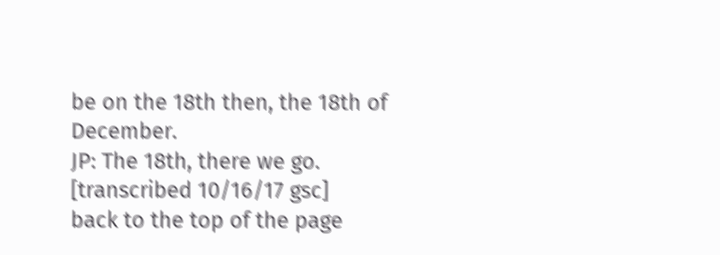be on the 18th then, the 18th of December.
JP: The 18th, there we go.
[transcribed 10/16/17 gsc]
back to the top of the page